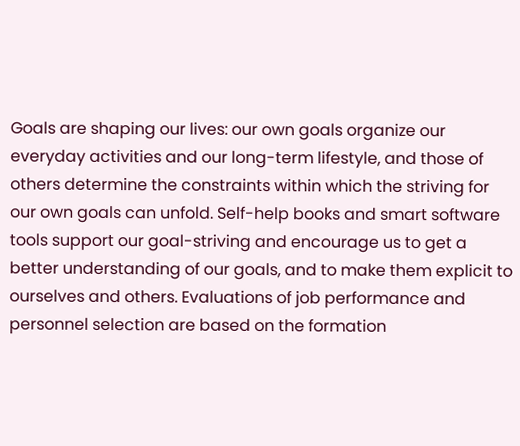Goals are shaping our lives: our own goals organize our everyday activities and our long-term lifestyle, and those of others determine the constraints within which the striving for our own goals can unfold. Self-help books and smart software tools support our goal-striving and encourage us to get a better understanding of our goals, and to make them explicit to ourselves and others. Evaluations of job performance and personnel selection are based on the formation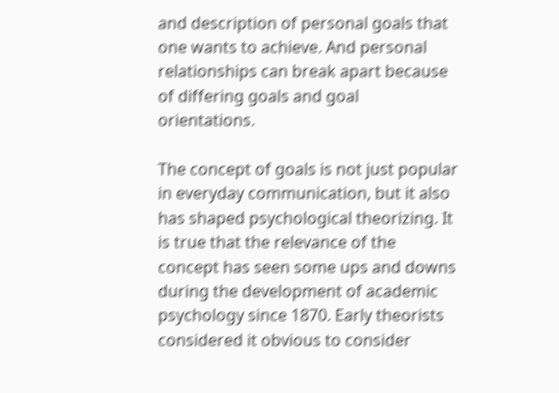and description of personal goals that one wants to achieve. And personal relationships can break apart because of differing goals and goal orientations.

The concept of goals is not just popular in everyday communication, but it also has shaped psychological theorizing. It is true that the relevance of the concept has seen some ups and downs during the development of academic psychology since 1870. Early theorists considered it obvious to consider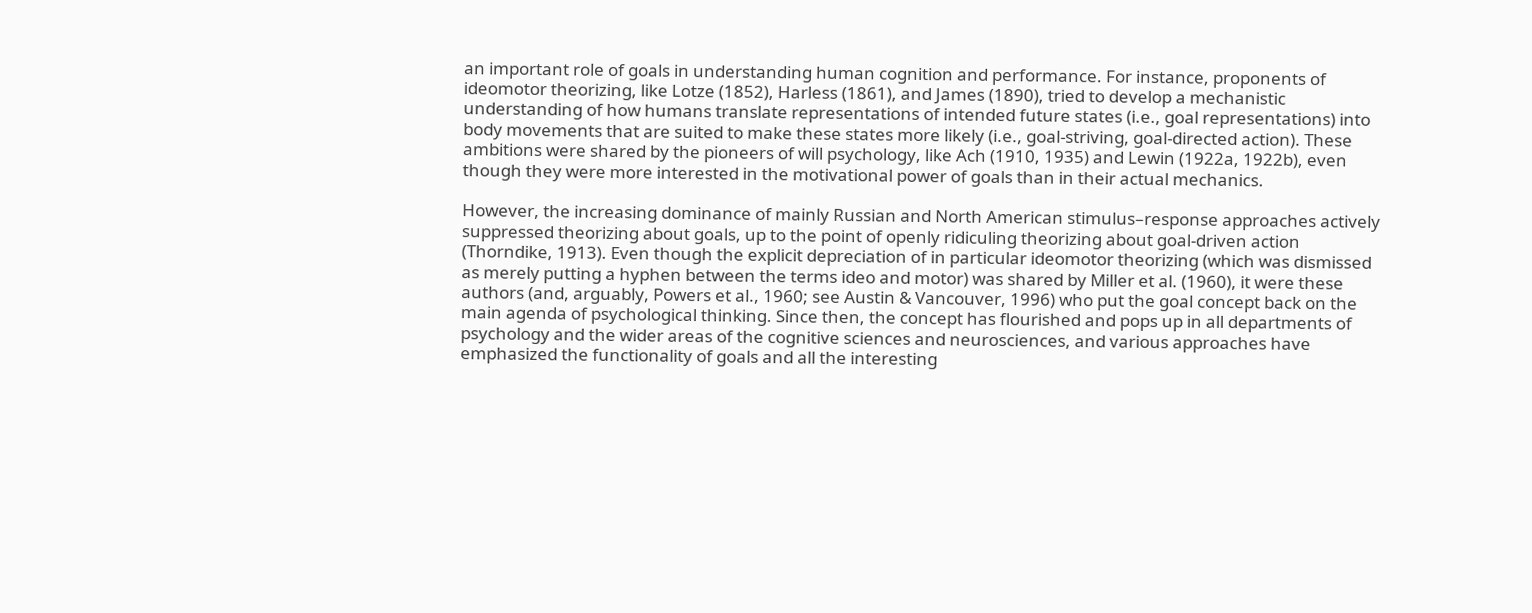an important role of goals in understanding human cognition and performance. For instance, proponents of ideomotor theorizing, like Lotze (1852), Harless (1861), and James (1890), tried to develop a mechanistic understanding of how humans translate representations of intended future states (i.e., goal representations) into body movements that are suited to make these states more likely (i.e., goal-striving, goal-directed action). These ambitions were shared by the pioneers of will psychology, like Ach (1910, 1935) and Lewin (1922a, 1922b), even though they were more interested in the motivational power of goals than in their actual mechanics.

However, the increasing dominance of mainly Russian and North American stimulus–response approaches actively suppressed theorizing about goals, up to the point of openly ridiculing theorizing about goal-driven action (Thorndike, 1913). Even though the explicit depreciation of in particular ideomotor theorizing (which was dismissed as merely putting a hyphen between the terms ideo and motor) was shared by Miller et al. (1960), it were these authors (and, arguably, Powers et al., 1960; see Austin & Vancouver, 1996) who put the goal concept back on the main agenda of psychological thinking. Since then, the concept has flourished and pops up in all departments of psychology and the wider areas of the cognitive sciences and neurosciences, and various approaches have emphasized the functionality of goals and all the interesting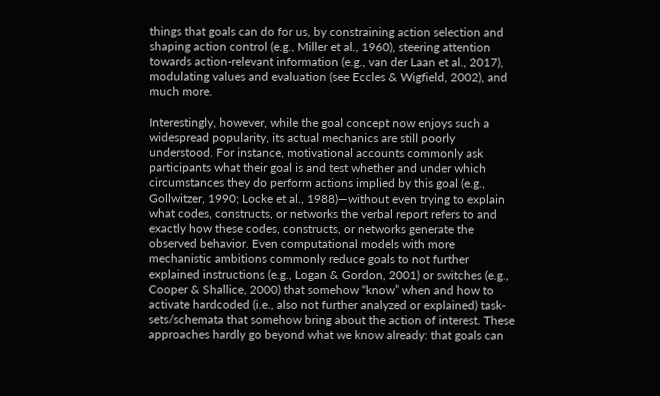things that goals can do for us, by constraining action selection and shaping action control (e.g., Miller et al., 1960), steering attention towards action-relevant information (e.g., van der Laan et al., 2017), modulating values and evaluation (see Eccles & Wigfield, 2002), and much more.

Interestingly, however, while the goal concept now enjoys such a widespread popularity, its actual mechanics are still poorly understood. For instance, motivational accounts commonly ask participants what their goal is and test whether and under which circumstances they do perform actions implied by this goal (e.g., Gollwitzer, 1990; Locke et al., 1988)—without even trying to explain what codes, constructs, or networks the verbal report refers to and exactly how these codes, constructs, or networks generate the observed behavior. Even computational models with more mechanistic ambitions commonly reduce goals to not further explained instructions (e.g., Logan & Gordon, 2001) or switches (e.g., Cooper & Shallice, 2000) that somehow “know” when and how to activate hardcoded (i.e., also not further analyzed or explained) task-sets/schemata that somehow bring about the action of interest. These approaches hardly go beyond what we know already: that goals can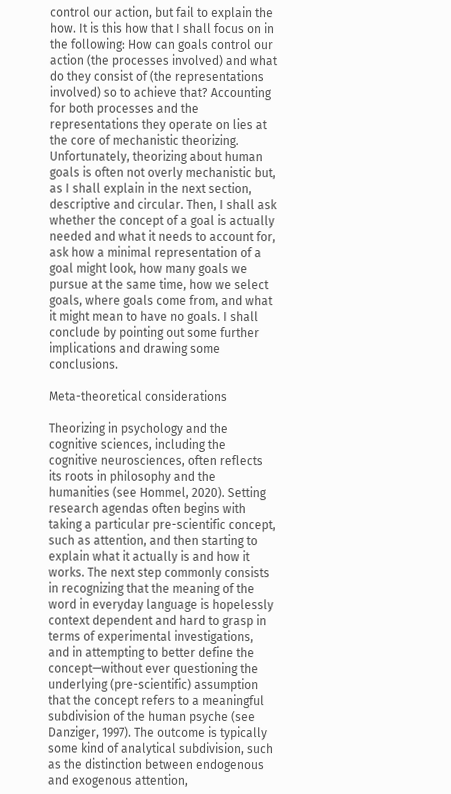control our action, but fail to explain the how. It is this how that I shall focus on in the following: How can goals control our action (the processes involved) and what do they consist of (the representations involved) so to achieve that? Accounting for both processes and the representations they operate on lies at the core of mechanistic theorizing. Unfortunately, theorizing about human goals is often not overly mechanistic but, as I shall explain in the next section, descriptive and circular. Then, I shall ask whether the concept of a goal is actually needed and what it needs to account for, ask how a minimal representation of a goal might look, how many goals we pursue at the same time, how we select goals, where goals come from, and what it might mean to have no goals. I shall conclude by pointing out some further implications and drawing some conclusions.

Meta-theoretical considerations

Theorizing in psychology and the cognitive sciences, including the cognitive neurosciences, often reflects its roots in philosophy and the humanities (see Hommel, 2020). Setting research agendas often begins with taking a particular pre-scientific concept, such as attention, and then starting to explain what it actually is and how it works. The next step commonly consists in recognizing that the meaning of the word in everyday language is hopelessly context dependent and hard to grasp in terms of experimental investigations, and in attempting to better define the concept—without ever questioning the underlying (pre-scientific) assumption that the concept refers to a meaningful subdivision of the human psyche (see Danziger, 1997). The outcome is typically some kind of analytical subdivision, such as the distinction between endogenous and exogenous attention,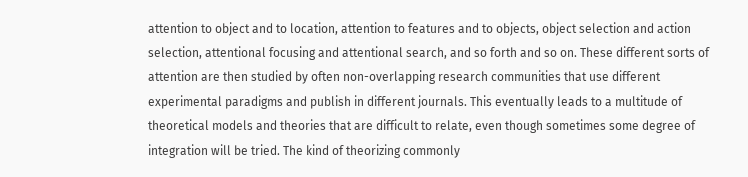attention to object and to location, attention to features and to objects, object selection and action selection, attentional focusing and attentional search, and so forth and so on. These different sorts of attention are then studied by often non-overlapping research communities that use different experimental paradigms and publish in different journals. This eventually leads to a multitude of theoretical models and theories that are difficult to relate, even though sometimes some degree of integration will be tried. The kind of theorizing commonly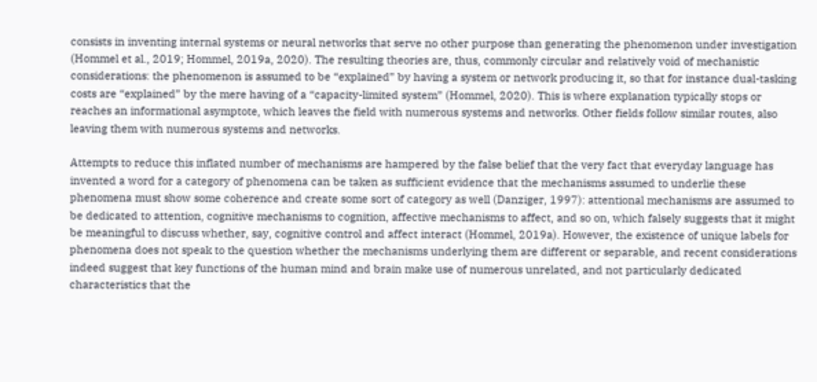consists in inventing internal systems or neural networks that serve no other purpose than generating the phenomenon under investigation (Hommel et al., 2019; Hommel, 2019a, 2020). The resulting theories are, thus, commonly circular and relatively void of mechanistic considerations: the phenomenon is assumed to be “explained” by having a system or network producing it, so that for instance dual-tasking costs are “explained” by the mere having of a “capacity-limited system” (Hommel, 2020). This is where explanation typically stops or reaches an informational asymptote, which leaves the field with numerous systems and networks. Other fields follow similar routes, also leaving them with numerous systems and networks.

Attempts to reduce this inflated number of mechanisms are hampered by the false belief that the very fact that everyday language has invented a word for a category of phenomena can be taken as sufficient evidence that the mechanisms assumed to underlie these phenomena must show some coherence and create some sort of category as well (Danziger, 1997): attentional mechanisms are assumed to be dedicated to attention, cognitive mechanisms to cognition, affective mechanisms to affect, and so on, which falsely suggests that it might be meaningful to discuss whether, say, cognitive control and affect interact (Hommel, 2019a). However, the existence of unique labels for phenomena does not speak to the question whether the mechanisms underlying them are different or separable, and recent considerations indeed suggest that key functions of the human mind and brain make use of numerous unrelated, and not particularly dedicated characteristics that the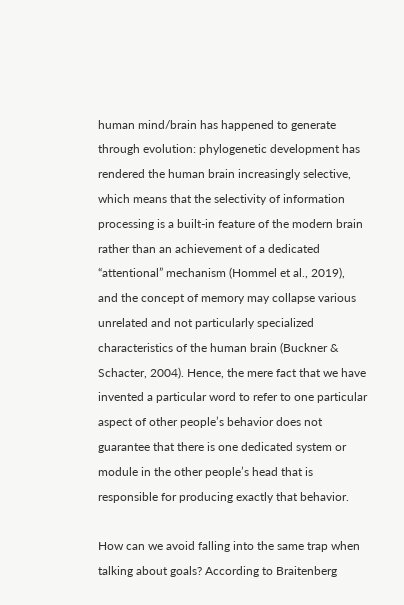human mind/brain has happened to generate through evolution: phylogenetic development has rendered the human brain increasingly selective, which means that the selectivity of information processing is a built-in feature of the modern brain rather than an achievement of a dedicated “attentional” mechanism (Hommel et al., 2019), and the concept of memory may collapse various unrelated and not particularly specialized characteristics of the human brain (Buckner & Schacter, 2004). Hence, the mere fact that we have invented a particular word to refer to one particular aspect of other people’s behavior does not guarantee that there is one dedicated system or module in the other people’s head that is responsible for producing exactly that behavior.

How can we avoid falling into the same trap when talking about goals? According to Braitenberg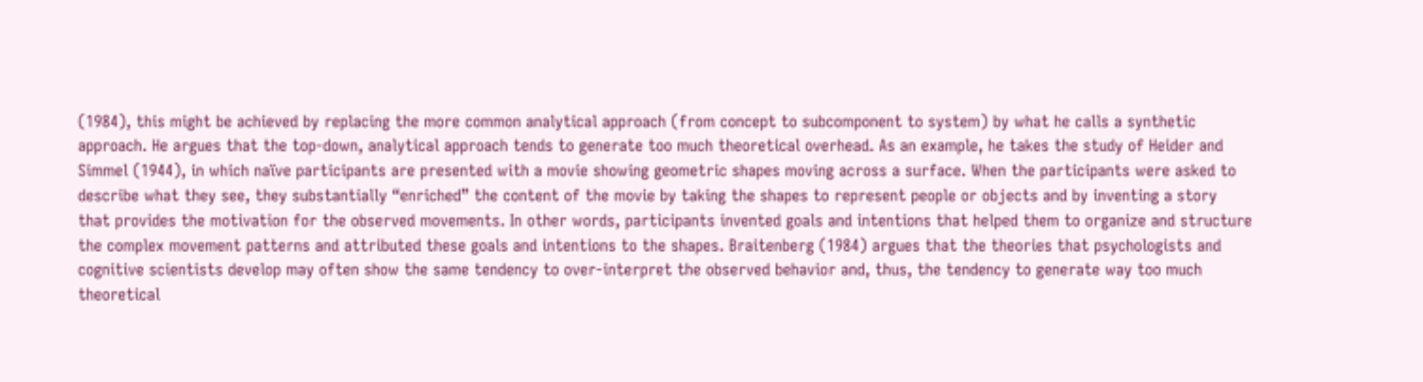(1984), this might be achieved by replacing the more common analytical approach (from concept to subcomponent to system) by what he calls a synthetic approach. He argues that the top-down, analytical approach tends to generate too much theoretical overhead. As an example, he takes the study of Heider and Simmel (1944), in which naïve participants are presented with a movie showing geometric shapes moving across a surface. When the participants were asked to describe what they see, they substantially “enriched” the content of the movie by taking the shapes to represent people or objects and by inventing a story that provides the motivation for the observed movements. In other words, participants invented goals and intentions that helped them to organize and structure the complex movement patterns and attributed these goals and intentions to the shapes. Braitenberg (1984) argues that the theories that psychologists and cognitive scientists develop may often show the same tendency to over-interpret the observed behavior and, thus, the tendency to generate way too much theoretical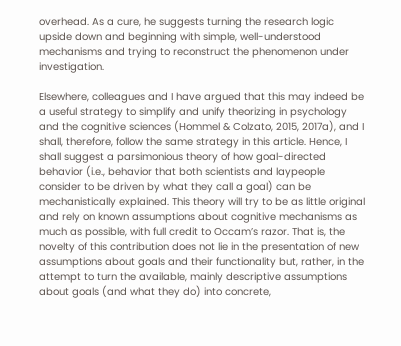overhead. As a cure, he suggests turning the research logic upside down and beginning with simple, well-understood mechanisms and trying to reconstruct the phenomenon under investigation.

Elsewhere, colleagues and I have argued that this may indeed be a useful strategy to simplify and unify theorizing in psychology and the cognitive sciences (Hommel & Colzato, 2015, 2017a), and I shall, therefore, follow the same strategy in this article. Hence, I shall suggest a parsimonious theory of how goal-directed behavior (i.e., behavior that both scientists and laypeople consider to be driven by what they call a goal) can be mechanistically explained. This theory will try to be as little original and rely on known assumptions about cognitive mechanisms as much as possible, with full credit to Occam’s razor. That is, the novelty of this contribution does not lie in the presentation of new assumptions about goals and their functionality but, rather, in the attempt to turn the available, mainly descriptive assumptions about goals (and what they do) into concrete,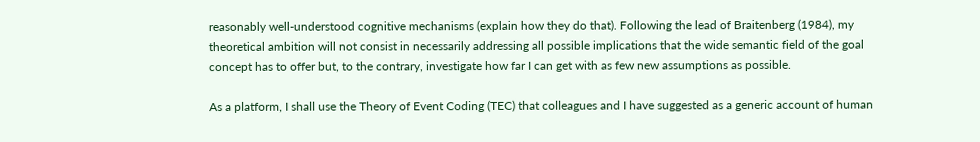reasonably well-understood cognitive mechanisms (explain how they do that). Following the lead of Braitenberg (1984), my theoretical ambition will not consist in necessarily addressing all possible implications that the wide semantic field of the goal concept has to offer but, to the contrary, investigate how far I can get with as few new assumptions as possible.

As a platform, I shall use the Theory of Event Coding (TEC) that colleagues and I have suggested as a generic account of human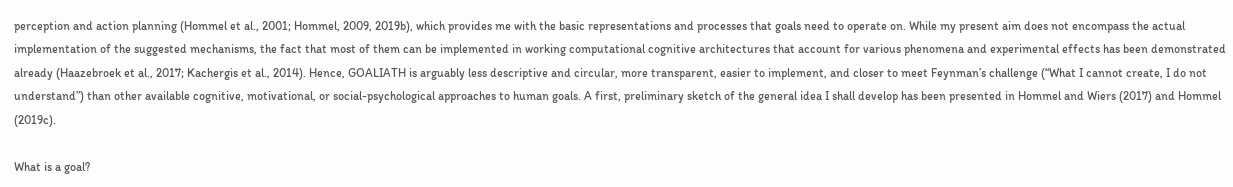perception and action planning (Hommel et al., 2001; Hommel, 2009, 2019b), which provides me with the basic representations and processes that goals need to operate on. While my present aim does not encompass the actual implementation of the suggested mechanisms, the fact that most of them can be implemented in working computational cognitive architectures that account for various phenomena and experimental effects has been demonstrated already (Haazebroek et al., 2017; Kachergis et al., 2014). Hence, GOALIATH is arguably less descriptive and circular, more transparent, easier to implement, and closer to meet Feynman’s challenge (“What I cannot create, I do not understand”) than other available cognitive, motivational, or social-psychological approaches to human goals. A first, preliminary sketch of the general idea I shall develop has been presented in Hommel and Wiers (2017) and Hommel (2019c).

What is a goal?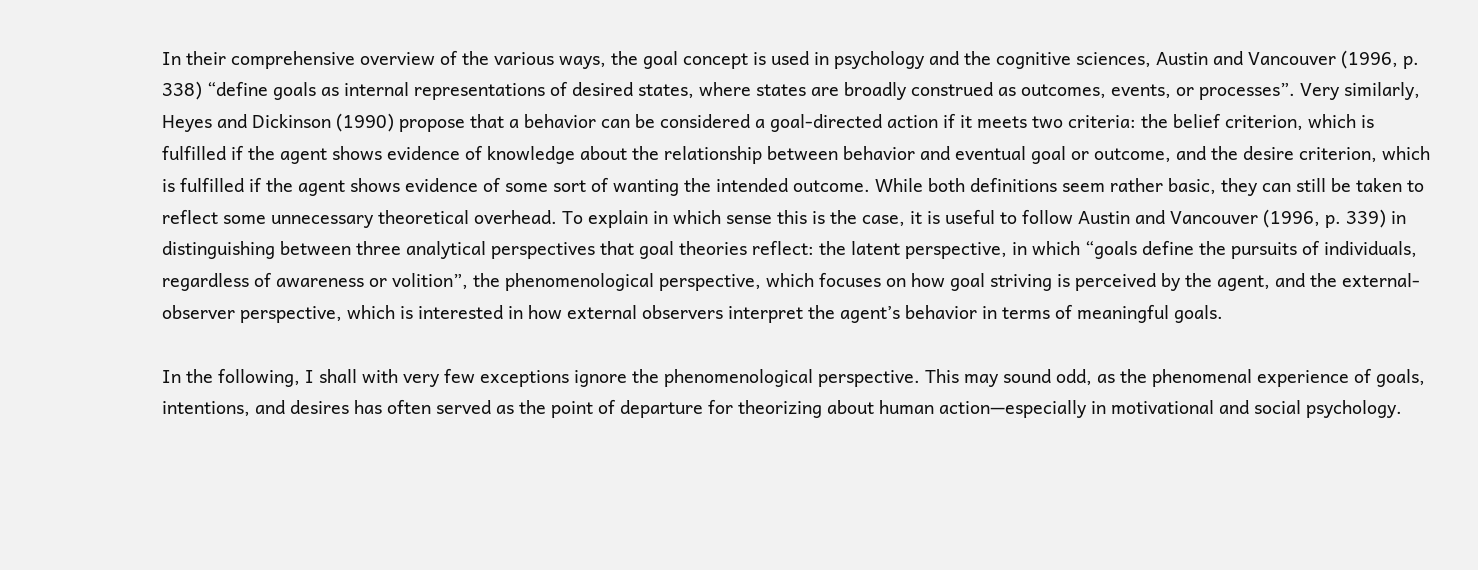In their comprehensive overview of the various ways, the goal concept is used in psychology and the cognitive sciences, Austin and Vancouver (1996, p. 338) “define goals as internal representations of desired states, where states are broadly construed as outcomes, events, or processes”. Very similarly, Heyes and Dickinson (1990) propose that a behavior can be considered a goal-directed action if it meets two criteria: the belief criterion, which is fulfilled if the agent shows evidence of knowledge about the relationship between behavior and eventual goal or outcome, and the desire criterion, which is fulfilled if the agent shows evidence of some sort of wanting the intended outcome. While both definitions seem rather basic, they can still be taken to reflect some unnecessary theoretical overhead. To explain in which sense this is the case, it is useful to follow Austin and Vancouver (1996, p. 339) in distinguishing between three analytical perspectives that goal theories reflect: the latent perspective, in which “goals define the pursuits of individuals, regardless of awareness or volition”, the phenomenological perspective, which focuses on how goal striving is perceived by the agent, and the external-observer perspective, which is interested in how external observers interpret the agent’s behavior in terms of meaningful goals.

In the following, I shall with very few exceptions ignore the phenomenological perspective. This may sound odd, as the phenomenal experience of goals, intentions, and desires has often served as the point of departure for theorizing about human action—especially in motivational and social psychology.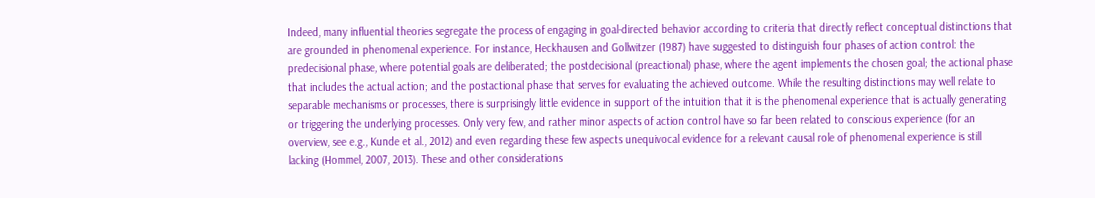Indeed, many influential theories segregate the process of engaging in goal-directed behavior according to criteria that directly reflect conceptual distinctions that are grounded in phenomenal experience. For instance, Heckhausen and Gollwitzer (1987) have suggested to distinguish four phases of action control: the predecisional phase, where potential goals are deliberated; the postdecisional (preactional) phase, where the agent implements the chosen goal; the actional phase that includes the actual action; and the postactional phase that serves for evaluating the achieved outcome. While the resulting distinctions may well relate to separable mechanisms or processes, there is surprisingly little evidence in support of the intuition that it is the phenomenal experience that is actually generating or triggering the underlying processes. Only very few, and rather minor aspects of action control have so far been related to conscious experience (for an overview, see e.g., Kunde et al., 2012) and even regarding these few aspects unequivocal evidence for a relevant causal role of phenomenal experience is still lacking (Hommel, 2007, 2013). These and other considerations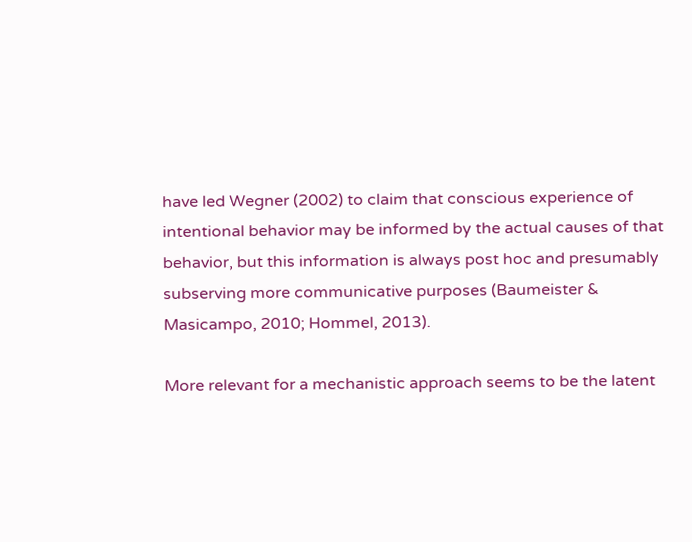have led Wegner (2002) to claim that conscious experience of intentional behavior may be informed by the actual causes of that behavior, but this information is always post hoc and presumably subserving more communicative purposes (Baumeister & Masicampo, 2010; Hommel, 2013).

More relevant for a mechanistic approach seems to be the latent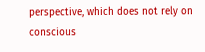perspective, which does not rely on conscious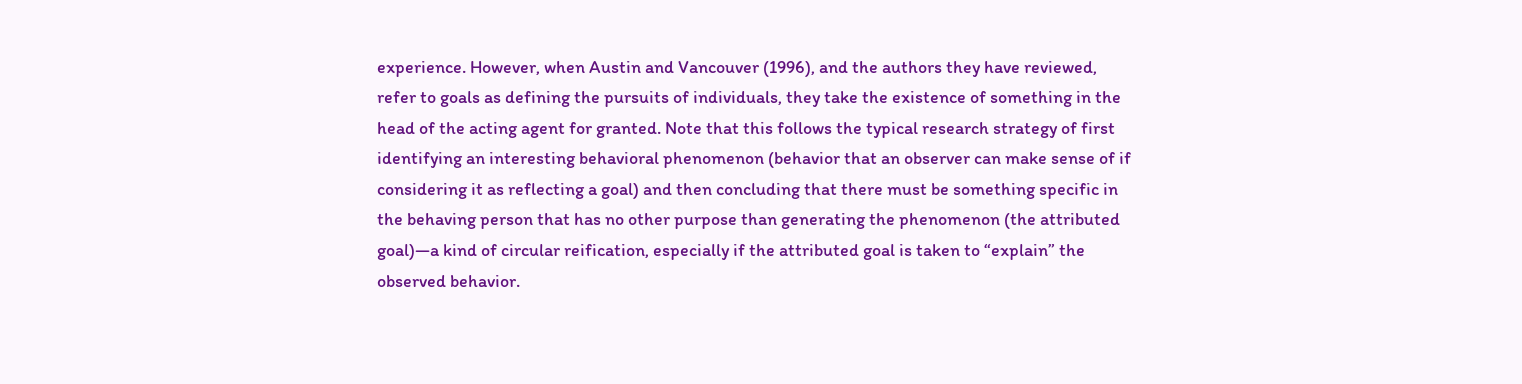experience. However, when Austin and Vancouver (1996), and the authors they have reviewed, refer to goals as defining the pursuits of individuals, they take the existence of something in the head of the acting agent for granted. Note that this follows the typical research strategy of first identifying an interesting behavioral phenomenon (behavior that an observer can make sense of if considering it as reflecting a goal) and then concluding that there must be something specific in the behaving person that has no other purpose than generating the phenomenon (the attributed goal)—a kind of circular reification, especially if the attributed goal is taken to “explain” the observed behavior.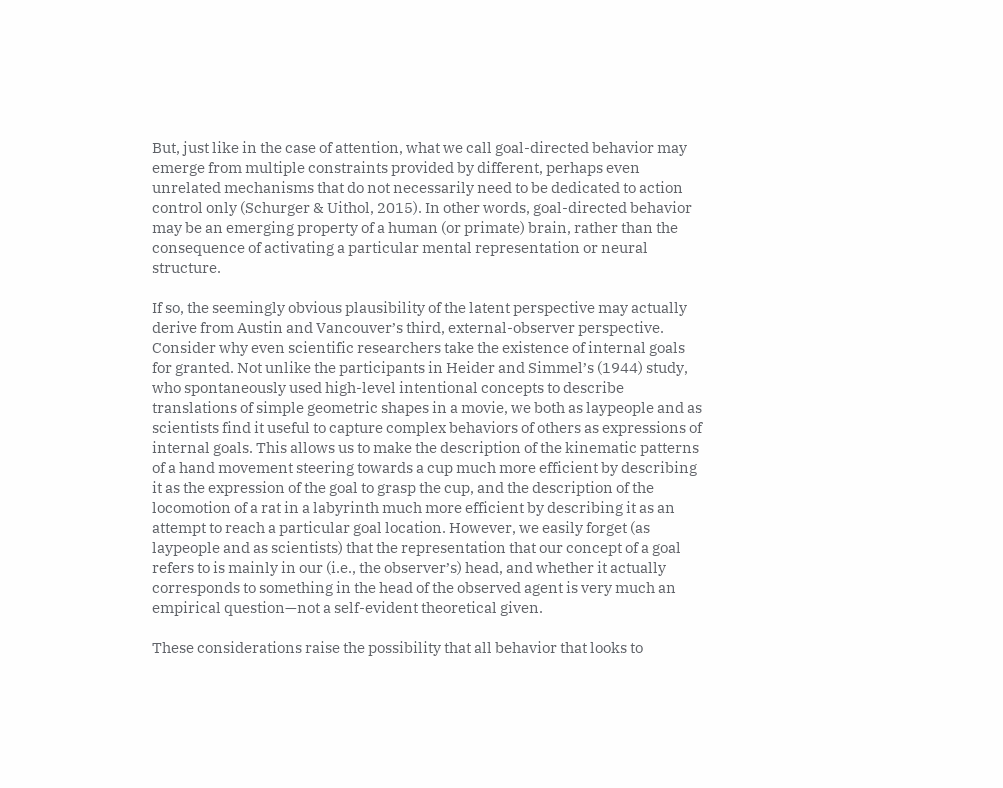But, just like in the case of attention, what we call goal-directed behavior may emerge from multiple constraints provided by different, perhaps even unrelated mechanisms that do not necessarily need to be dedicated to action control only (Schurger & Uithol, 2015). In other words, goal-directed behavior may be an emerging property of a human (or primate) brain, rather than the consequence of activating a particular mental representation or neural structure.

If so, the seemingly obvious plausibility of the latent perspective may actually derive from Austin and Vancouver’s third, external-observer perspective. Consider why even scientific researchers take the existence of internal goals for granted. Not unlike the participants in Heider and Simmel’s (1944) study, who spontaneously used high-level intentional concepts to describe translations of simple geometric shapes in a movie, we both as laypeople and as scientists find it useful to capture complex behaviors of others as expressions of internal goals. This allows us to make the description of the kinematic patterns of a hand movement steering towards a cup much more efficient by describing it as the expression of the goal to grasp the cup, and the description of the locomotion of a rat in a labyrinth much more efficient by describing it as an attempt to reach a particular goal location. However, we easily forget (as laypeople and as scientists) that the representation that our concept of a goal refers to is mainly in our (i.e., the observer’s) head, and whether it actually corresponds to something in the head of the observed agent is very much an empirical question—not a self-evident theoretical given.

These considerations raise the possibility that all behavior that looks to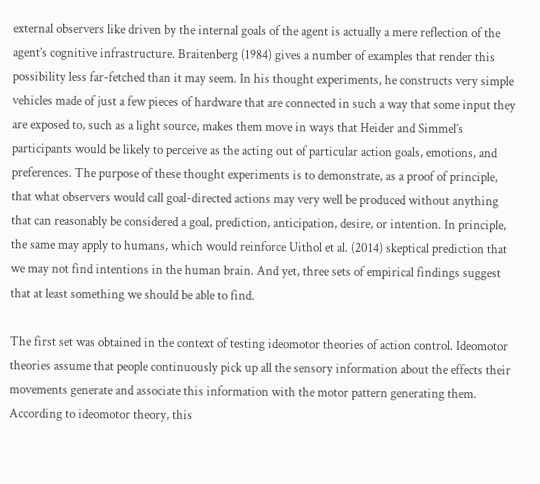external observers like driven by the internal goals of the agent is actually a mere reflection of the agent’s cognitive infrastructure. Braitenberg (1984) gives a number of examples that render this possibility less far-fetched than it may seem. In his thought experiments, he constructs very simple vehicles made of just a few pieces of hardware that are connected in such a way that some input they are exposed to, such as a light source, makes them move in ways that Heider and Simmel’s participants would be likely to perceive as the acting out of particular action goals, emotions, and preferences. The purpose of these thought experiments is to demonstrate, as a proof of principle, that what observers would call goal-directed actions may very well be produced without anything that can reasonably be considered a goal, prediction, anticipation, desire, or intention. In principle, the same may apply to humans, which would reinforce Uithol et al. (2014) skeptical prediction that we may not find intentions in the human brain. And yet, three sets of empirical findings suggest that at least something we should be able to find.

The first set was obtained in the context of testing ideomotor theories of action control. Ideomotor theories assume that people continuously pick up all the sensory information about the effects their movements generate and associate this information with the motor pattern generating them. According to ideomotor theory, this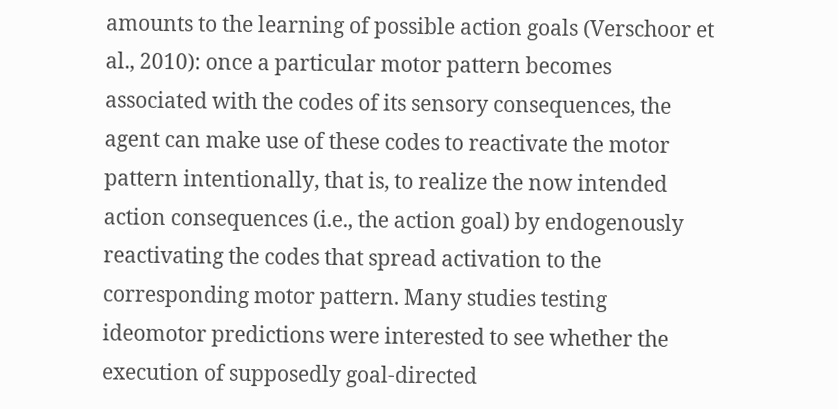amounts to the learning of possible action goals (Verschoor et al., 2010): once a particular motor pattern becomes associated with the codes of its sensory consequences, the agent can make use of these codes to reactivate the motor pattern intentionally, that is, to realize the now intended action consequences (i.e., the action goal) by endogenously reactivating the codes that spread activation to the corresponding motor pattern. Many studies testing ideomotor predictions were interested to see whether the execution of supposedly goal-directed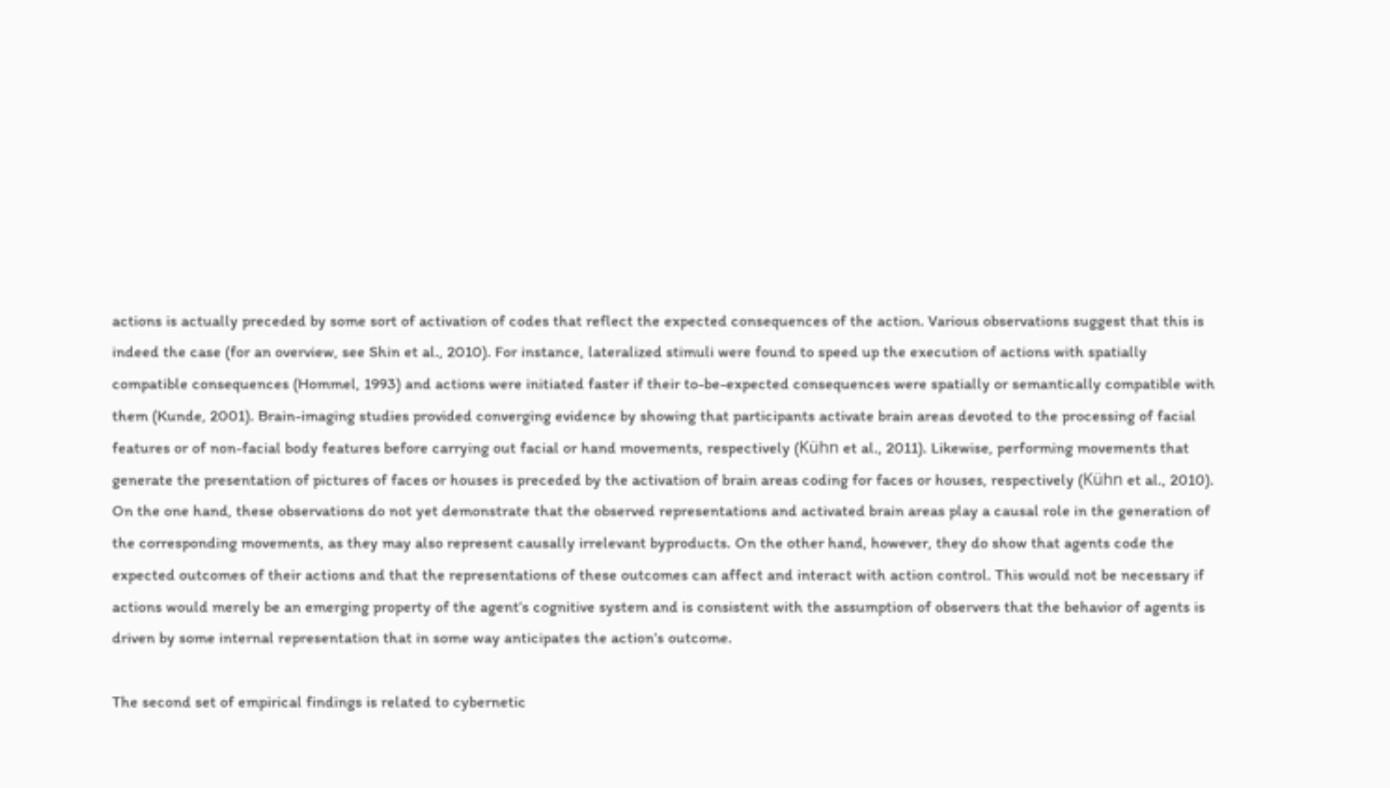actions is actually preceded by some sort of activation of codes that reflect the expected consequences of the action. Various observations suggest that this is indeed the case (for an overview, see Shin et al., 2010). For instance, lateralized stimuli were found to speed up the execution of actions with spatially compatible consequences (Hommel, 1993) and actions were initiated faster if their to-be-expected consequences were spatially or semantically compatible with them (Kunde, 2001). Brain-imaging studies provided converging evidence by showing that participants activate brain areas devoted to the processing of facial features or of non-facial body features before carrying out facial or hand movements, respectively (Kühn et al., 2011). Likewise, performing movements that generate the presentation of pictures of faces or houses is preceded by the activation of brain areas coding for faces or houses, respectively (Kühn et al., 2010). On the one hand, these observations do not yet demonstrate that the observed representations and activated brain areas play a causal role in the generation of the corresponding movements, as they may also represent causally irrelevant byproducts. On the other hand, however, they do show that agents code the expected outcomes of their actions and that the representations of these outcomes can affect and interact with action control. This would not be necessary if actions would merely be an emerging property of the agent’s cognitive system and is consistent with the assumption of observers that the behavior of agents is driven by some internal representation that in some way anticipates the action’s outcome.

The second set of empirical findings is related to cybernetic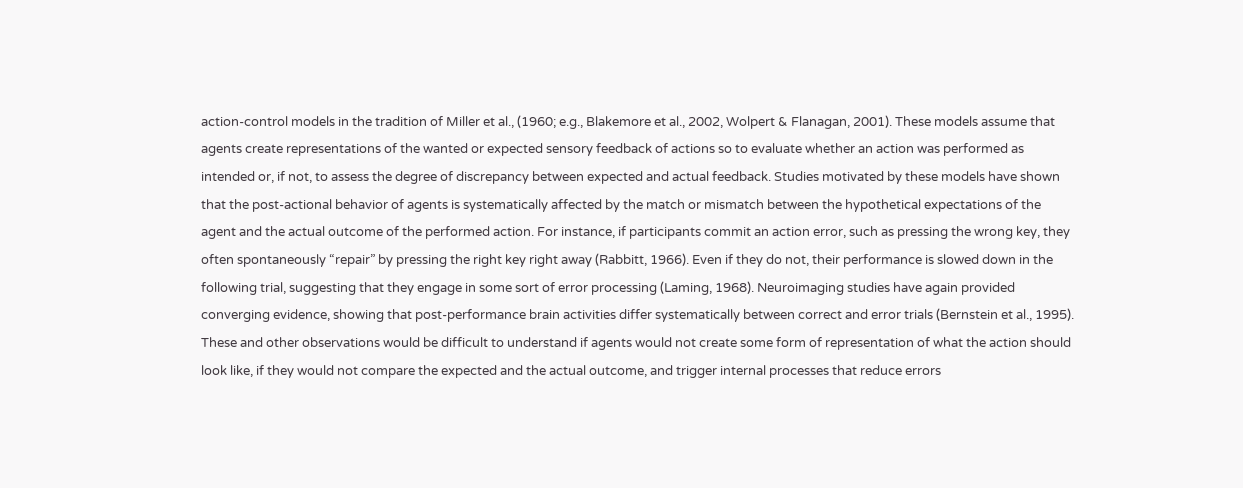action-control models in the tradition of Miller et al., (1960; e.g., Blakemore et al., 2002, Wolpert & Flanagan, 2001). These models assume that agents create representations of the wanted or expected sensory feedback of actions so to evaluate whether an action was performed as intended or, if not, to assess the degree of discrepancy between expected and actual feedback. Studies motivated by these models have shown that the post-actional behavior of agents is systematically affected by the match or mismatch between the hypothetical expectations of the agent and the actual outcome of the performed action. For instance, if participants commit an action error, such as pressing the wrong key, they often spontaneously “repair” by pressing the right key right away (Rabbitt, 1966). Even if they do not, their performance is slowed down in the following trial, suggesting that they engage in some sort of error processing (Laming, 1968). Neuroimaging studies have again provided converging evidence, showing that post-performance brain activities differ systematically between correct and error trials (Bernstein et al., 1995). These and other observations would be difficult to understand if agents would not create some form of representation of what the action should look like, if they would not compare the expected and the actual outcome, and trigger internal processes that reduce errors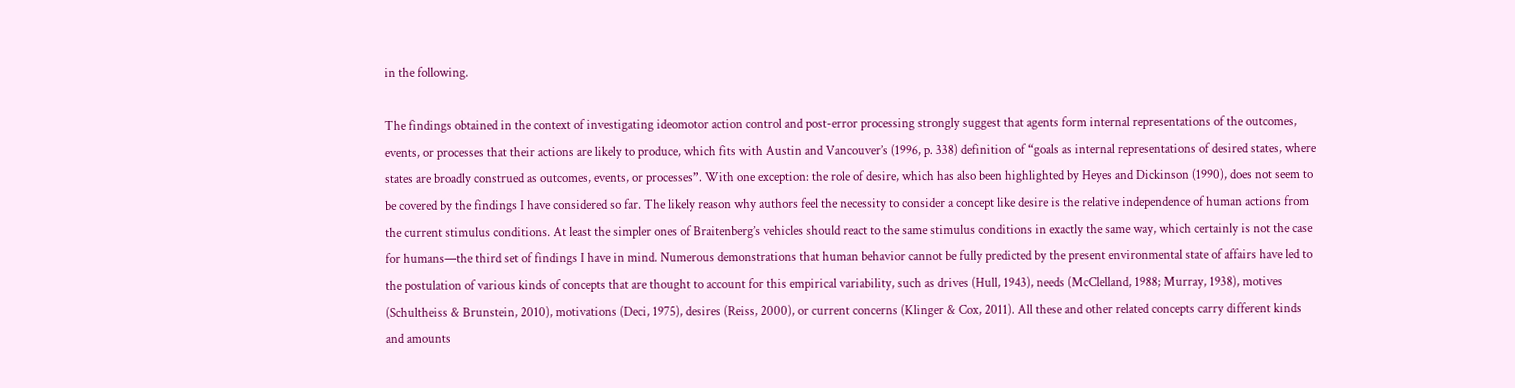in the following.

The findings obtained in the context of investigating ideomotor action control and post-error processing strongly suggest that agents form internal representations of the outcomes, events, or processes that their actions are likely to produce, which fits with Austin and Vancouver’s (1996, p. 338) definition of “goals as internal representations of desired states, where states are broadly construed as outcomes, events, or processes”. With one exception: the role of desire, which has also been highlighted by Heyes and Dickinson (1990), does not seem to be covered by the findings I have considered so far. The likely reason why authors feel the necessity to consider a concept like desire is the relative independence of human actions from the current stimulus conditions. At least the simpler ones of Braitenberg’s vehicles should react to the same stimulus conditions in exactly the same way, which certainly is not the case for humans—the third set of findings I have in mind. Numerous demonstrations that human behavior cannot be fully predicted by the present environmental state of affairs have led to the postulation of various kinds of concepts that are thought to account for this empirical variability, such as drives (Hull, 1943), needs (McClelland, 1988; Murray, 1938), motives (Schultheiss & Brunstein, 2010), motivations (Deci, 1975), desires (Reiss, 2000), or current concerns (Klinger & Cox, 2011). All these and other related concepts carry different kinds and amounts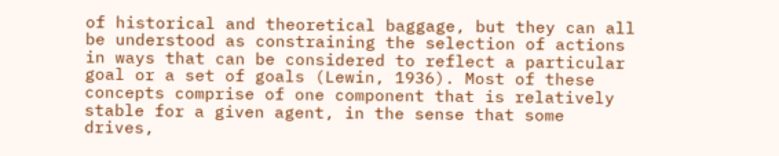of historical and theoretical baggage, but they can all be understood as constraining the selection of actions in ways that can be considered to reflect a particular goal or a set of goals (Lewin, 1936). Most of these concepts comprise of one component that is relatively stable for a given agent, in the sense that some drives,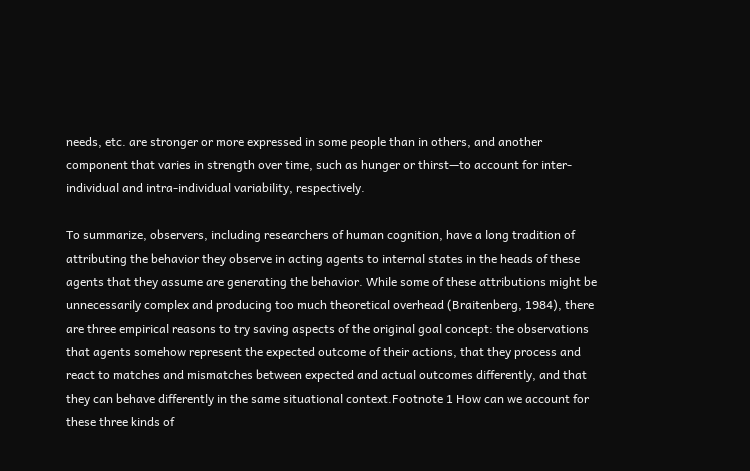needs, etc. are stronger or more expressed in some people than in others, and another component that varies in strength over time, such as hunger or thirst—to account for inter-individual and intra-individual variability, respectively.

To summarize, observers, including researchers of human cognition, have a long tradition of attributing the behavior they observe in acting agents to internal states in the heads of these agents that they assume are generating the behavior. While some of these attributions might be unnecessarily complex and producing too much theoretical overhead (Braitenberg, 1984), there are three empirical reasons to try saving aspects of the original goal concept: the observations that agents somehow represent the expected outcome of their actions, that they process and react to matches and mismatches between expected and actual outcomes differently, and that they can behave differently in the same situational context.Footnote 1 How can we account for these three kinds of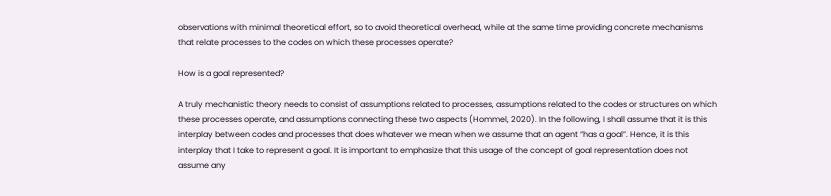observations with minimal theoretical effort, so to avoid theoretical overhead, while at the same time providing concrete mechanisms that relate processes to the codes on which these processes operate?

How is a goal represented?

A truly mechanistic theory needs to consist of assumptions related to processes, assumptions related to the codes or structures on which these processes operate, and assumptions connecting these two aspects (Hommel, 2020). In the following, I shall assume that it is this interplay between codes and processes that does whatever we mean when we assume that an agent “has a goal”. Hence, it is this interplay that I take to represent a goal. It is important to emphasize that this usage of the concept of goal representation does not assume any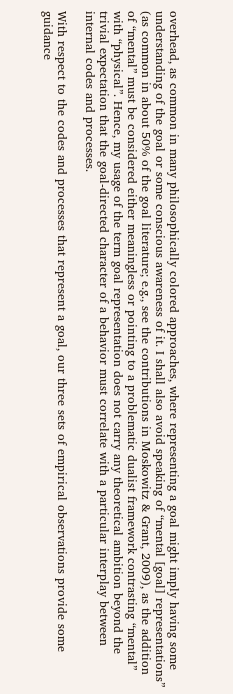overhead, as common in many philosophically colored approaches, where representing a goal might imply having some understanding of the goal or some conscious awareness of it. I shall also avoid speaking of “mental [goal] representations” (as common in about 50% of the goal literature; e.g., see the contributions in Moskowitz & Grant, 2009), as the addition of “mental” must be considered either meaningless or pointing to a problematic dualist framework contrasting “mental” with “physical”. Hence, my usage of the term goal representation does not carry any theoretical ambition beyond the trivial expectation that the goal-directed character of a behavior must correlate with a particular interplay between internal codes and processes.

With respect to the codes and processes that represent a goal, our three sets of empirical observations provide some guidance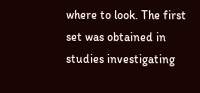where to look. The first set was obtained in studies investigating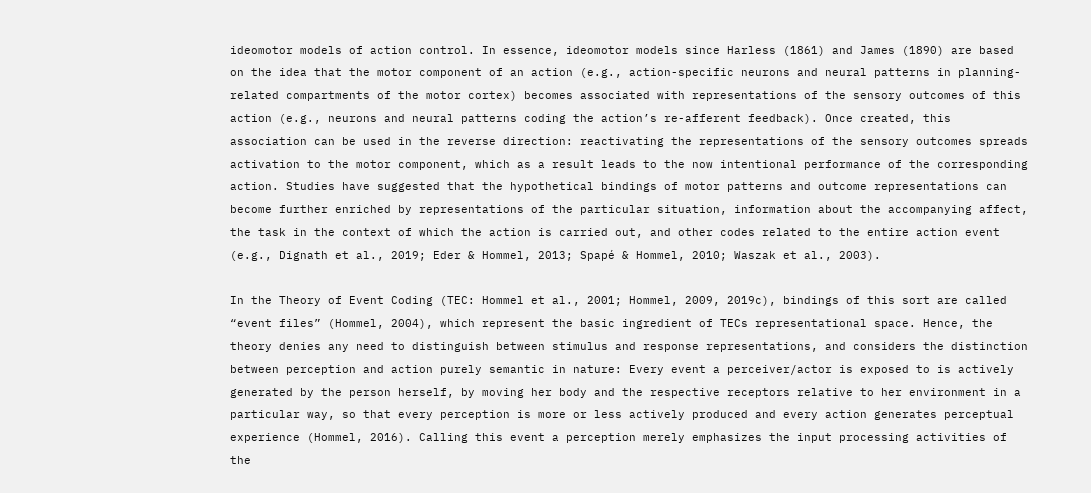ideomotor models of action control. In essence, ideomotor models since Harless (1861) and James (1890) are based on the idea that the motor component of an action (e.g., action-specific neurons and neural patterns in planning-related compartments of the motor cortex) becomes associated with representations of the sensory outcomes of this action (e.g., neurons and neural patterns coding the action’s re-afferent feedback). Once created, this association can be used in the reverse direction: reactivating the representations of the sensory outcomes spreads activation to the motor component, which as a result leads to the now intentional performance of the corresponding action. Studies have suggested that the hypothetical bindings of motor patterns and outcome representations can become further enriched by representations of the particular situation, information about the accompanying affect, the task in the context of which the action is carried out, and other codes related to the entire action event (e.g., Dignath et al., 2019; Eder & Hommel, 2013; Spapé & Hommel, 2010; Waszak et al., 2003).

In the Theory of Event Coding (TEC: Hommel et al., 2001; Hommel, 2009, 2019c), bindings of this sort are called “event files” (Hommel, 2004), which represent the basic ingredient of TECs representational space. Hence, the theory denies any need to distinguish between stimulus and response representations, and considers the distinction between perception and action purely semantic in nature: Every event a perceiver/actor is exposed to is actively generated by the person herself, by moving her body and the respective receptors relative to her environment in a particular way, so that every perception is more or less actively produced and every action generates perceptual experience (Hommel, 2016). Calling this event a perception merely emphasizes the input processing activities of the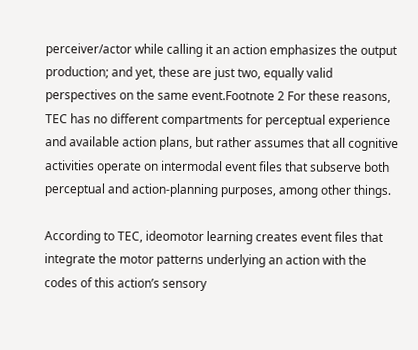perceiver/actor while calling it an action emphasizes the output production; and yet, these are just two, equally valid perspectives on the same event.Footnote 2 For these reasons, TEC has no different compartments for perceptual experience and available action plans, but rather assumes that all cognitive activities operate on intermodal event files that subserve both perceptual and action-planning purposes, among other things.

According to TEC, ideomotor learning creates event files that integrate the motor patterns underlying an action with the codes of this action’s sensory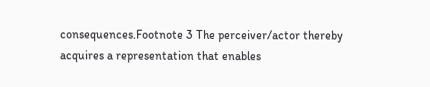consequences.Footnote 3 The perceiver/actor thereby acquires a representation that enables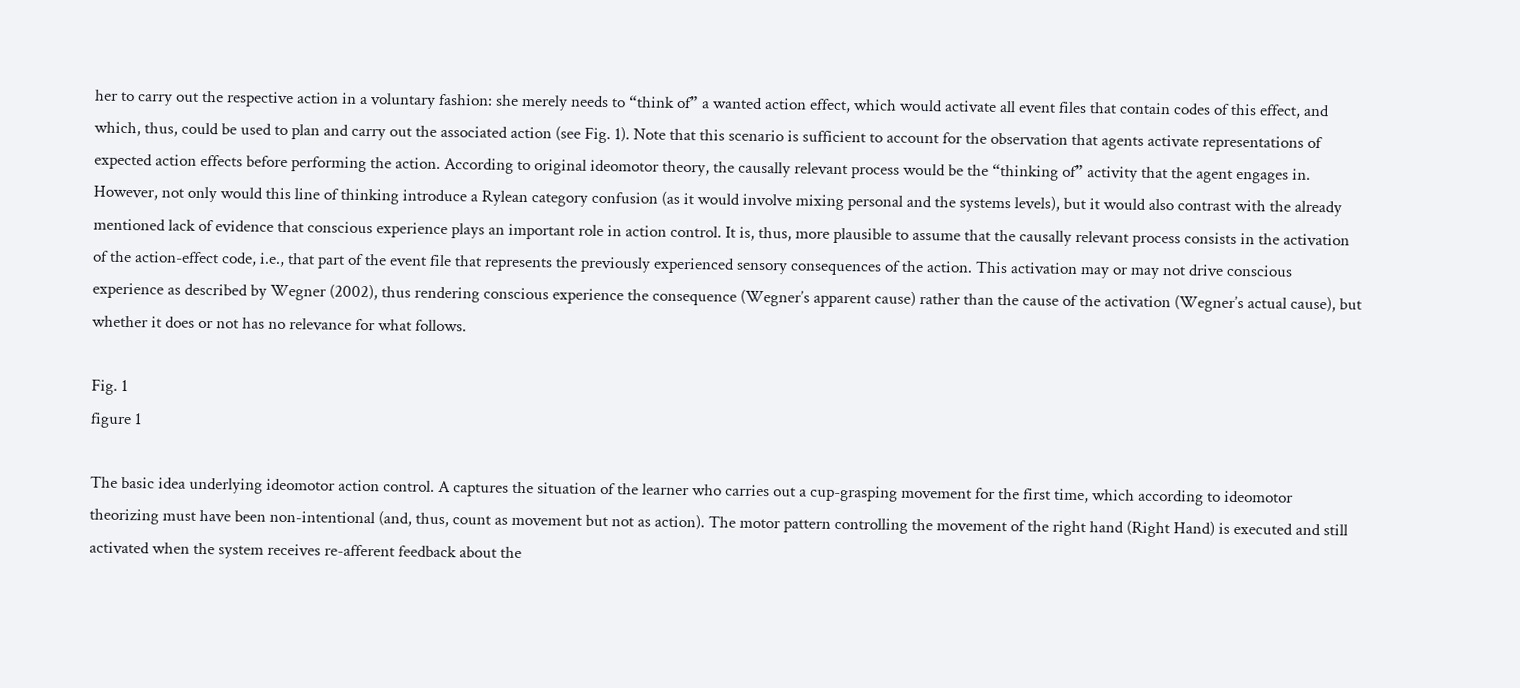her to carry out the respective action in a voluntary fashion: she merely needs to “think of” a wanted action effect, which would activate all event files that contain codes of this effect, and which, thus, could be used to plan and carry out the associated action (see Fig. 1). Note that this scenario is sufficient to account for the observation that agents activate representations of expected action effects before performing the action. According to original ideomotor theory, the causally relevant process would be the “thinking of” activity that the agent engages in. However, not only would this line of thinking introduce a Rylean category confusion (as it would involve mixing personal and the systems levels), but it would also contrast with the already mentioned lack of evidence that conscious experience plays an important role in action control. It is, thus, more plausible to assume that the causally relevant process consists in the activation of the action-effect code, i.e., that part of the event file that represents the previously experienced sensory consequences of the action. This activation may or may not drive conscious experience as described by Wegner (2002), thus rendering conscious experience the consequence (Wegner’s apparent cause) rather than the cause of the activation (Wegner’s actual cause), but whether it does or not has no relevance for what follows.

Fig. 1
figure 1

The basic idea underlying ideomotor action control. A captures the situation of the learner who carries out a cup-grasping movement for the first time, which according to ideomotor theorizing must have been non-intentional (and, thus, count as movement but not as action). The motor pattern controlling the movement of the right hand (Right Hand) is executed and still activated when the system receives re-afferent feedback about the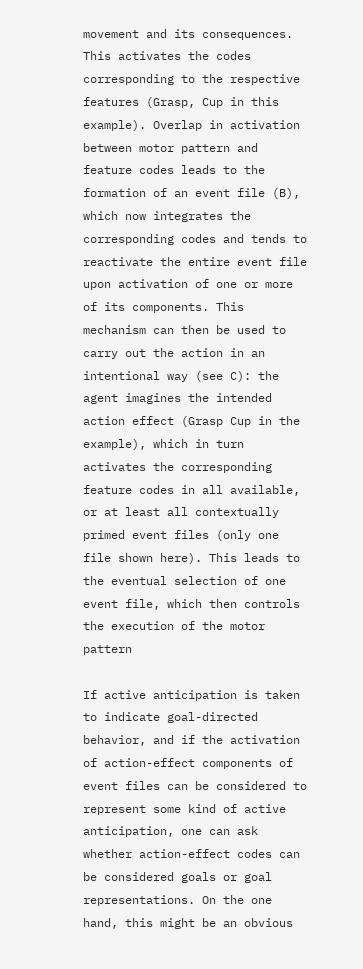movement and its consequences. This activates the codes corresponding to the respective features (Grasp, Cup in this example). Overlap in activation between motor pattern and feature codes leads to the formation of an event file (B), which now integrates the corresponding codes and tends to reactivate the entire event file upon activation of one or more of its components. This mechanism can then be used to carry out the action in an intentional way (see C): the agent imagines the intended action effect (Grasp Cup in the example), which in turn activates the corresponding feature codes in all available, or at least all contextually primed event files (only one file shown here). This leads to the eventual selection of one event file, which then controls the execution of the motor pattern

If active anticipation is taken to indicate goal-directed behavior, and if the activation of action-effect components of event files can be considered to represent some kind of active anticipation, one can ask whether action-effect codes can be considered goals or goal representations. On the one hand, this might be an obvious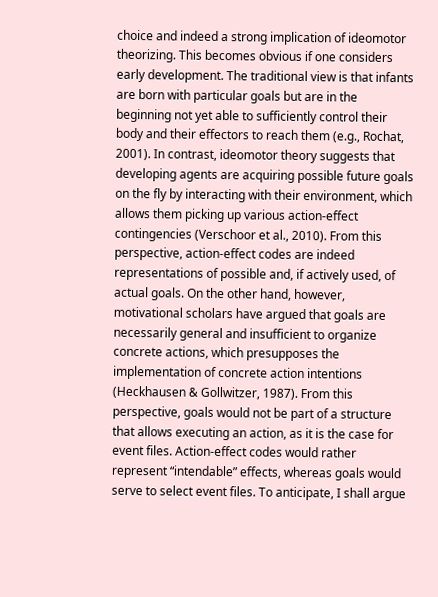choice and indeed a strong implication of ideomotor theorizing. This becomes obvious if one considers early development. The traditional view is that infants are born with particular goals but are in the beginning not yet able to sufficiently control their body and their effectors to reach them (e.g., Rochat, 2001). In contrast, ideomotor theory suggests that developing agents are acquiring possible future goals on the fly by interacting with their environment, which allows them picking up various action-effect contingencies (Verschoor et al., 2010). From this perspective, action-effect codes are indeed representations of possible and, if actively used, of actual goals. On the other hand, however, motivational scholars have argued that goals are necessarily general and insufficient to organize concrete actions, which presupposes the implementation of concrete action intentions (Heckhausen & Gollwitzer, 1987). From this perspective, goals would not be part of a structure that allows executing an action, as it is the case for event files. Action-effect codes would rather represent “intendable” effects, whereas goals would serve to select event files. To anticipate, I shall argue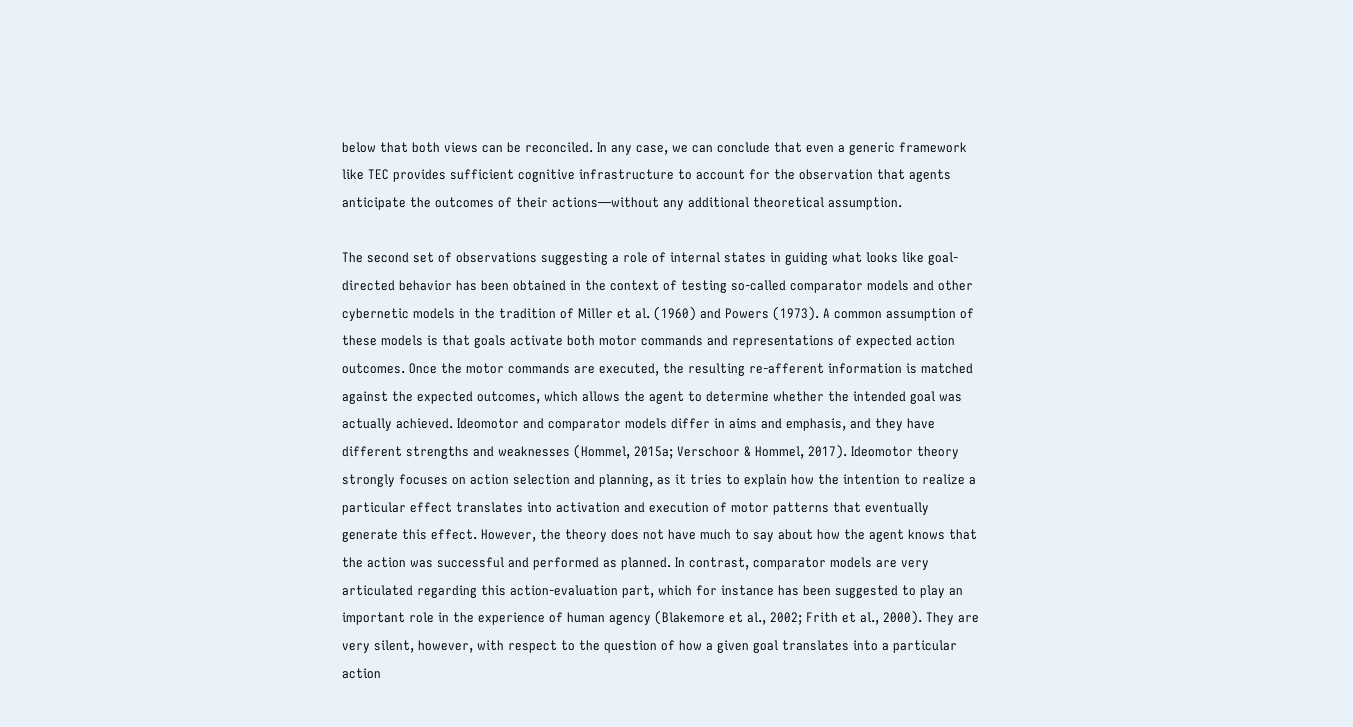below that both views can be reconciled. In any case, we can conclude that even a generic framework like TEC provides sufficient cognitive infrastructure to account for the observation that agents anticipate the outcomes of their actions—without any additional theoretical assumption.

The second set of observations suggesting a role of internal states in guiding what looks like goal-directed behavior has been obtained in the context of testing so-called comparator models and other cybernetic models in the tradition of Miller et al. (1960) and Powers (1973). A common assumption of these models is that goals activate both motor commands and representations of expected action outcomes. Once the motor commands are executed, the resulting re-afferent information is matched against the expected outcomes, which allows the agent to determine whether the intended goal was actually achieved. Ideomotor and comparator models differ in aims and emphasis, and they have different strengths and weaknesses (Hommel, 2015a; Verschoor & Hommel, 2017). Ideomotor theory strongly focuses on action selection and planning, as it tries to explain how the intention to realize a particular effect translates into activation and execution of motor patterns that eventually generate this effect. However, the theory does not have much to say about how the agent knows that the action was successful and performed as planned. In contrast, comparator models are very articulated regarding this action-evaluation part, which for instance has been suggested to play an important role in the experience of human agency (Blakemore et al., 2002; Frith et al., 2000). They are very silent, however, with respect to the question of how a given goal translates into a particular action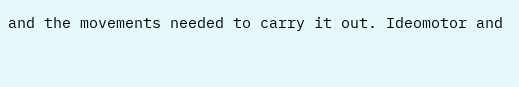and the movements needed to carry it out. Ideomotor and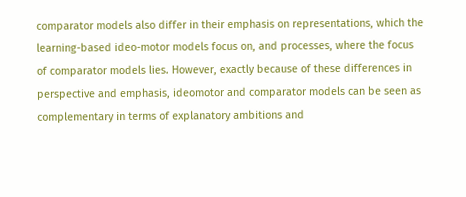comparator models also differ in their emphasis on representations, which the learning-based ideo-motor models focus on, and processes, where the focus of comparator models lies. However, exactly because of these differences in perspective and emphasis, ideomotor and comparator models can be seen as complementary in terms of explanatory ambitions and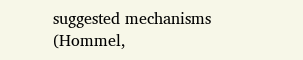suggested mechanisms (Hommel,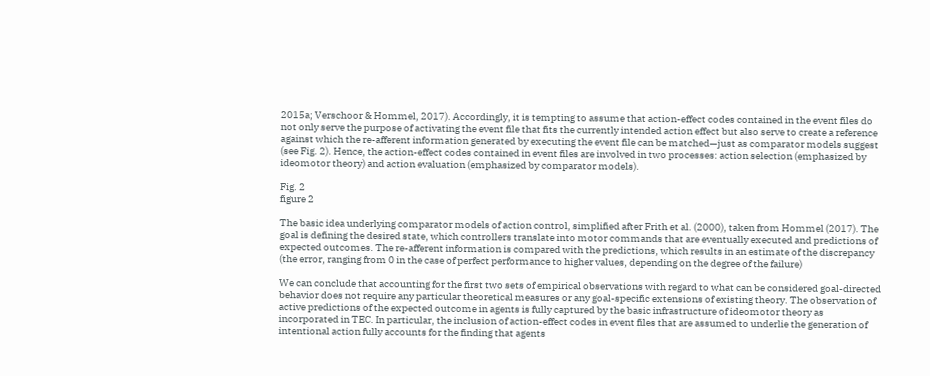2015a; Verschoor & Hommel, 2017). Accordingly, it is tempting to assume that action-effect codes contained in the event files do not only serve the purpose of activating the event file that fits the currently intended action effect but also serve to create a reference against which the re-afferent information generated by executing the event file can be matched—just as comparator models suggest (see Fig. 2). Hence, the action-effect codes contained in event files are involved in two processes: action selection (emphasized by ideomotor theory) and action evaluation (emphasized by comparator models).

Fig. 2
figure 2

The basic idea underlying comparator models of action control, simplified after Frith et al. (2000), taken from Hommel (2017). The goal is defining the desired state, which controllers translate into motor commands that are eventually executed and predictions of expected outcomes. The re-afferent information is compared with the predictions, which results in an estimate of the discrepancy (the error, ranging from 0 in the case of perfect performance to higher values, depending on the degree of the failure)

We can conclude that accounting for the first two sets of empirical observations with regard to what can be considered goal-directed behavior does not require any particular theoretical measures or any goal-specific extensions of existing theory. The observation of active predictions of the expected outcome in agents is fully captured by the basic infrastructure of ideomotor theory as incorporated in TEC. In particular, the inclusion of action-effect codes in event files that are assumed to underlie the generation of intentional action fully accounts for the finding that agents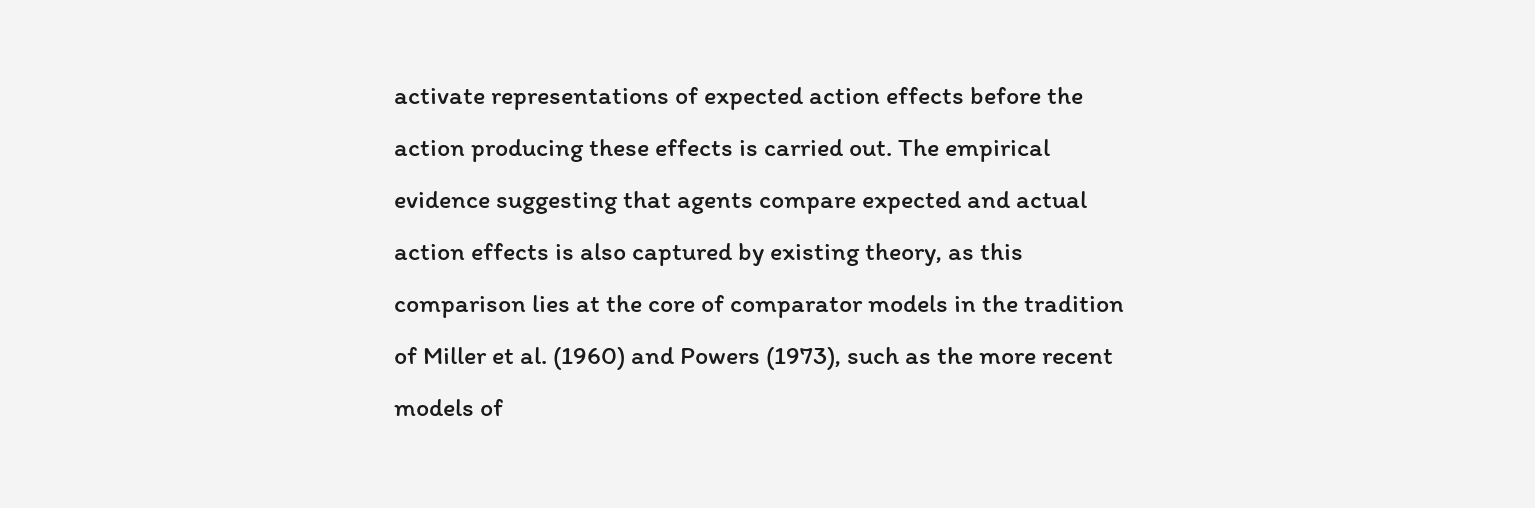activate representations of expected action effects before the action producing these effects is carried out. The empirical evidence suggesting that agents compare expected and actual action effects is also captured by existing theory, as this comparison lies at the core of comparator models in the tradition of Miller et al. (1960) and Powers (1973), such as the more recent models of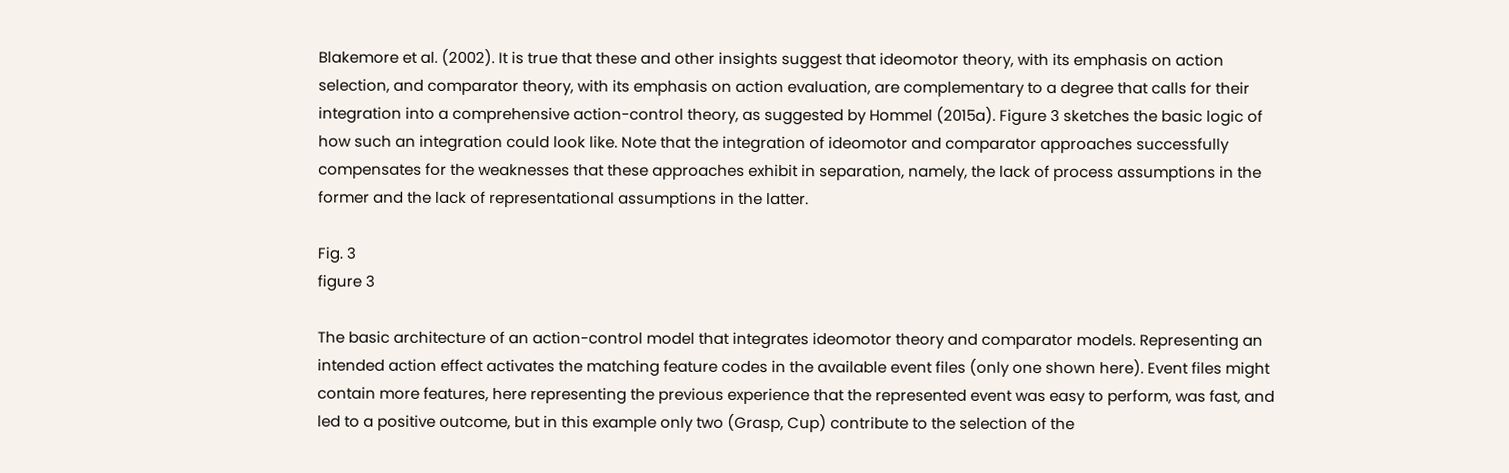Blakemore et al. (2002). It is true that these and other insights suggest that ideomotor theory, with its emphasis on action selection, and comparator theory, with its emphasis on action evaluation, are complementary to a degree that calls for their integration into a comprehensive action-control theory, as suggested by Hommel (2015a). Figure 3 sketches the basic logic of how such an integration could look like. Note that the integration of ideomotor and comparator approaches successfully compensates for the weaknesses that these approaches exhibit in separation, namely, the lack of process assumptions in the former and the lack of representational assumptions in the latter.

Fig. 3
figure 3

The basic architecture of an action-control model that integrates ideomotor theory and comparator models. Representing an intended action effect activates the matching feature codes in the available event files (only one shown here). Event files might contain more features, here representing the previous experience that the represented event was easy to perform, was fast, and led to a positive outcome, but in this example only two (Grasp, Cup) contribute to the selection of the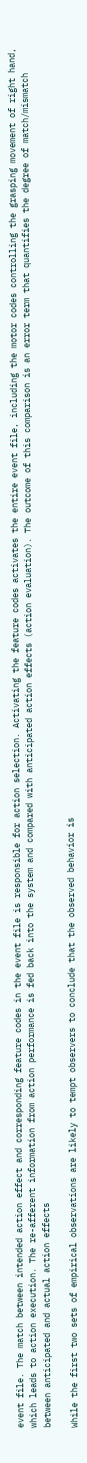event file. The match between intended action effect and corresponding feature codes in the event file is responsible for action selection. Activating the feature codes activates the entire event file, including the motor codes controlling the grasping movement of right hand, which leads to action execution. The re-afferent information from action performance is fed back into the system and compared with anticipated action effects (action evaluation). The outcome of this comparison is an error term that quantifies the degree of match/mismatch between anticipated and actual action effects

While the first two sets of empirical observations are likely to tempt observers to conclude that the observed behavior is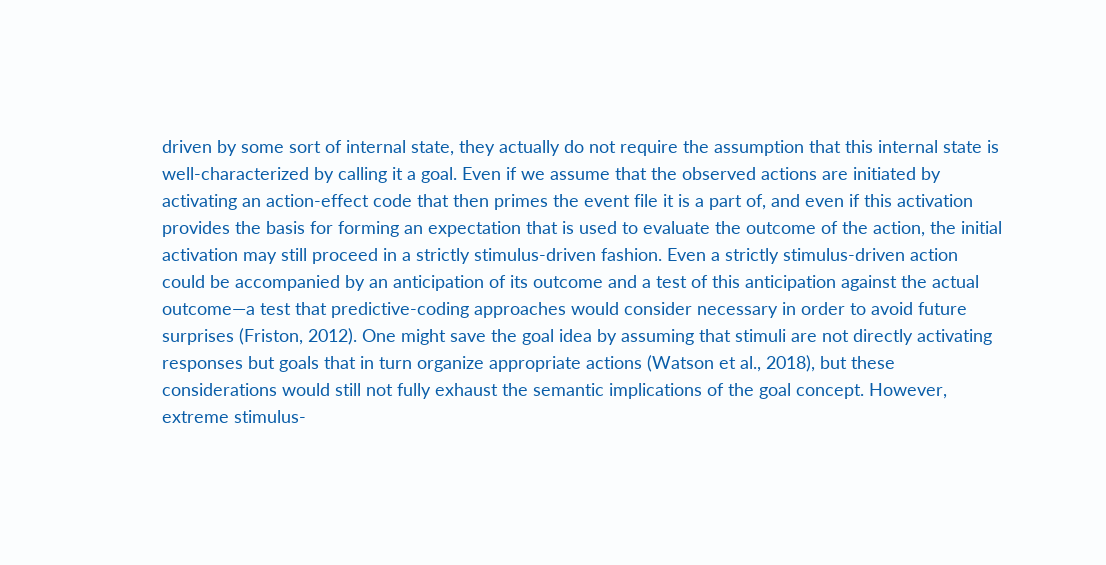driven by some sort of internal state, they actually do not require the assumption that this internal state is well-characterized by calling it a goal. Even if we assume that the observed actions are initiated by activating an action-effect code that then primes the event file it is a part of, and even if this activation provides the basis for forming an expectation that is used to evaluate the outcome of the action, the initial activation may still proceed in a strictly stimulus-driven fashion. Even a strictly stimulus-driven action could be accompanied by an anticipation of its outcome and a test of this anticipation against the actual outcome—a test that predictive-coding approaches would consider necessary in order to avoid future surprises (Friston, 2012). One might save the goal idea by assuming that stimuli are not directly activating responses but goals that in turn organize appropriate actions (Watson et al., 2018), but these considerations would still not fully exhaust the semantic implications of the goal concept. However, extreme stimulus-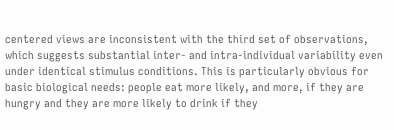centered views are inconsistent with the third set of observations, which suggests substantial inter- and intra-individual variability even under identical stimulus conditions. This is particularly obvious for basic biological needs: people eat more likely, and more, if they are hungry and they are more likely to drink if they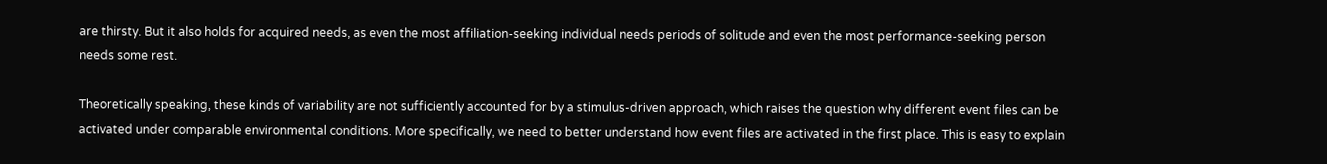are thirsty. But it also holds for acquired needs, as even the most affiliation-seeking individual needs periods of solitude and even the most performance-seeking person needs some rest.

Theoretically speaking, these kinds of variability are not sufficiently accounted for by a stimulus-driven approach, which raises the question why different event files can be activated under comparable environmental conditions. More specifically, we need to better understand how event files are activated in the first place. This is easy to explain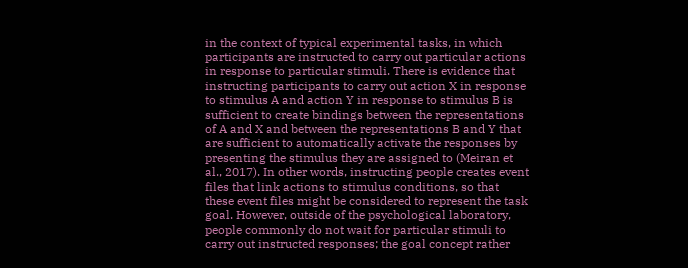in the context of typical experimental tasks, in which participants are instructed to carry out particular actions in response to particular stimuli. There is evidence that instructing participants to carry out action X in response to stimulus A and action Y in response to stimulus B is sufficient to create bindings between the representations of A and X and between the representations B and Y that are sufficient to automatically activate the responses by presenting the stimulus they are assigned to (Meiran et al., 2017). In other words, instructing people creates event files that link actions to stimulus conditions, so that these event files might be considered to represent the task goal. However, outside of the psychological laboratory, people commonly do not wait for particular stimuli to carry out instructed responses; the goal concept rather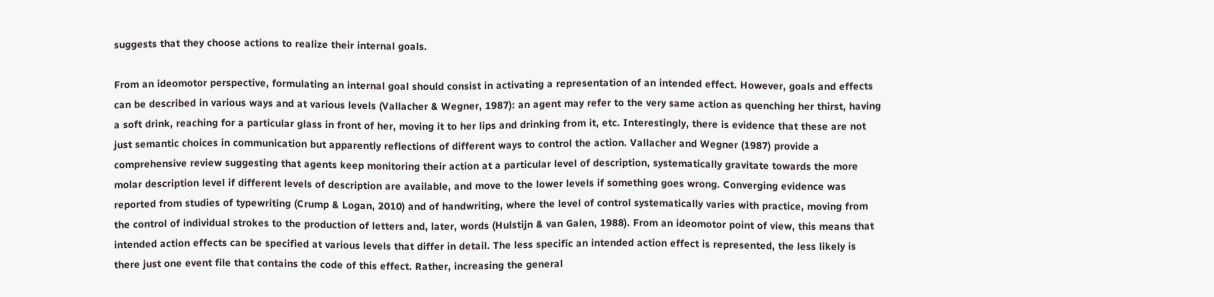suggests that they choose actions to realize their internal goals.

From an ideomotor perspective, formulating an internal goal should consist in activating a representation of an intended effect. However, goals and effects can be described in various ways and at various levels (Vallacher & Wegner, 1987): an agent may refer to the very same action as quenching her thirst, having a soft drink, reaching for a particular glass in front of her, moving it to her lips and drinking from it, etc. Interestingly, there is evidence that these are not just semantic choices in communication but apparently reflections of different ways to control the action. Vallacher and Wegner (1987) provide a comprehensive review suggesting that agents keep monitoring their action at a particular level of description, systematically gravitate towards the more molar description level if different levels of description are available, and move to the lower levels if something goes wrong. Converging evidence was reported from studies of typewriting (Crump & Logan, 2010) and of handwriting, where the level of control systematically varies with practice, moving from the control of individual strokes to the production of letters and, later, words (Hulstijn & van Galen, 1988). From an ideomotor point of view, this means that intended action effects can be specified at various levels that differ in detail. The less specific an intended action effect is represented, the less likely is there just one event file that contains the code of this effect. Rather, increasing the general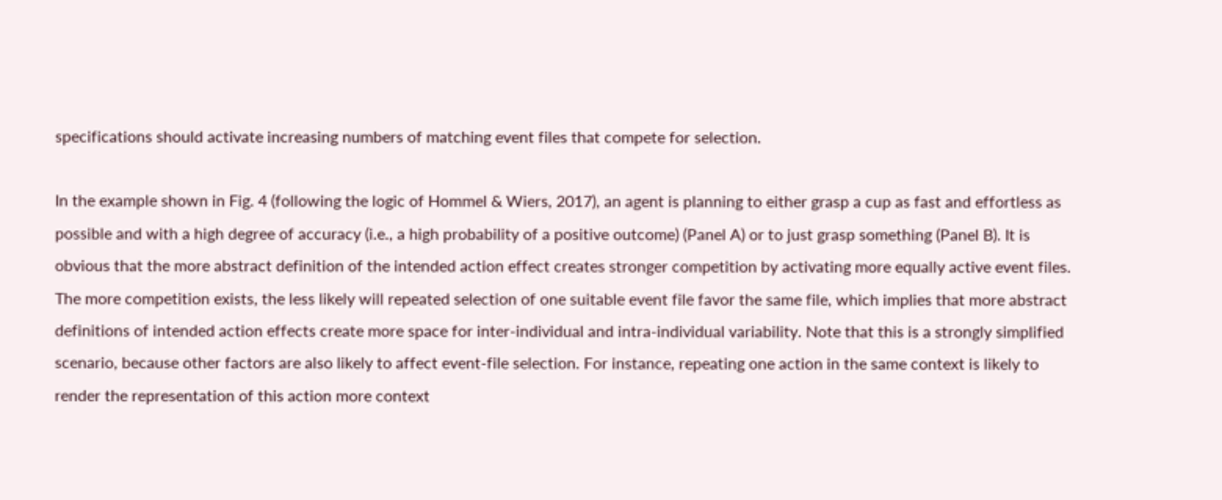specifications should activate increasing numbers of matching event files that compete for selection.

In the example shown in Fig. 4 (following the logic of Hommel & Wiers, 2017), an agent is planning to either grasp a cup as fast and effortless as possible and with a high degree of accuracy (i.e., a high probability of a positive outcome) (Panel A) or to just grasp something (Panel B). It is obvious that the more abstract definition of the intended action effect creates stronger competition by activating more equally active event files. The more competition exists, the less likely will repeated selection of one suitable event file favor the same file, which implies that more abstract definitions of intended action effects create more space for inter-individual and intra-individual variability. Note that this is a strongly simplified scenario, because other factors are also likely to affect event-file selection. For instance, repeating one action in the same context is likely to render the representation of this action more context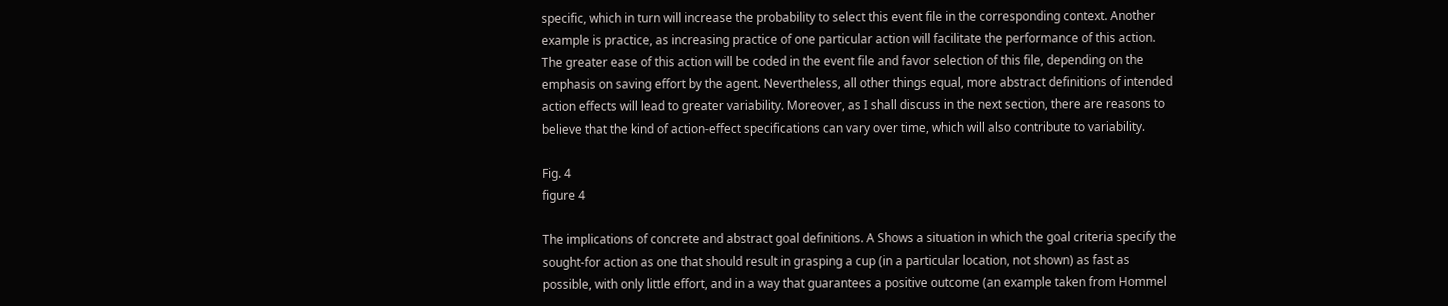specific, which in turn will increase the probability to select this event file in the corresponding context. Another example is practice, as increasing practice of one particular action will facilitate the performance of this action. The greater ease of this action will be coded in the event file and favor selection of this file, depending on the emphasis on saving effort by the agent. Nevertheless, all other things equal, more abstract definitions of intended action effects will lead to greater variability. Moreover, as I shall discuss in the next section, there are reasons to believe that the kind of action-effect specifications can vary over time, which will also contribute to variability.

Fig. 4
figure 4

The implications of concrete and abstract goal definitions. A Shows a situation in which the goal criteria specify the sought-for action as one that should result in grasping a cup (in a particular location, not shown) as fast as possible, with only little effort, and in a way that guarantees a positive outcome (an example taken from Hommel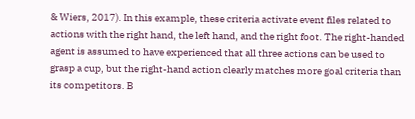& Wiers, 2017). In this example, these criteria activate event files related to actions with the right hand, the left hand, and the right foot. The right-handed agent is assumed to have experienced that all three actions can be used to grasp a cup, but the right-hand action clearly matches more goal criteria than its competitors. B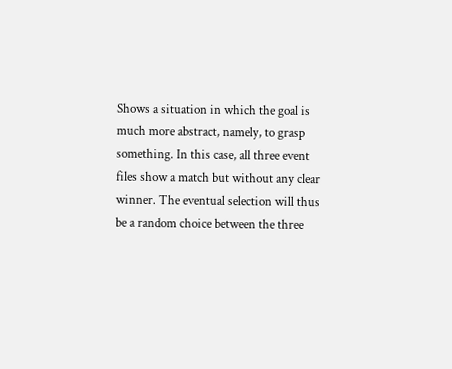Shows a situation in which the goal is much more abstract, namely, to grasp something. In this case, all three event files show a match but without any clear winner. The eventual selection will thus be a random choice between the three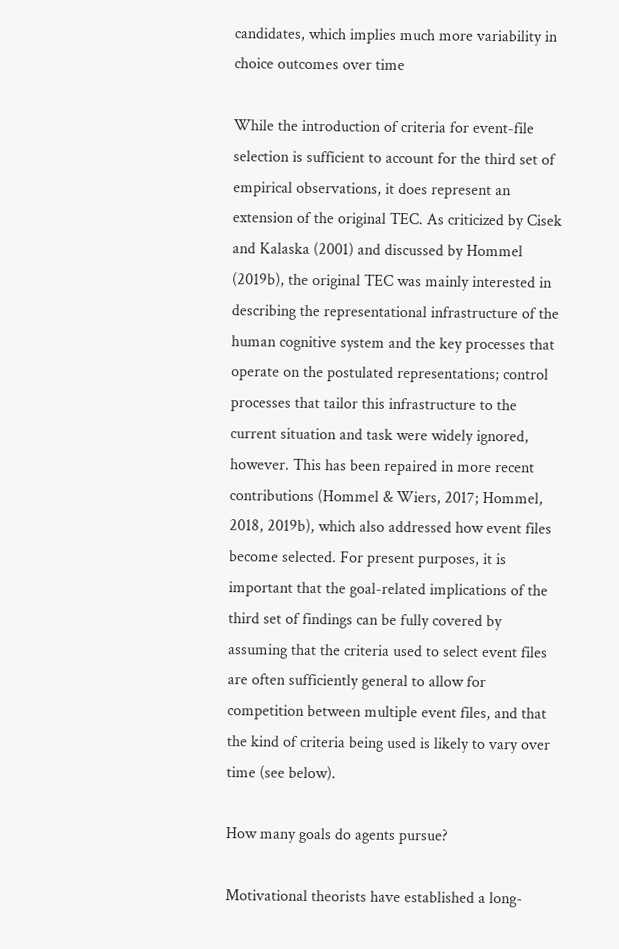candidates, which implies much more variability in choice outcomes over time

While the introduction of criteria for event-file selection is sufficient to account for the third set of empirical observations, it does represent an extension of the original TEC. As criticized by Cisek and Kalaska (2001) and discussed by Hommel (2019b), the original TEC was mainly interested in describing the representational infrastructure of the human cognitive system and the key processes that operate on the postulated representations; control processes that tailor this infrastructure to the current situation and task were widely ignored, however. This has been repaired in more recent contributions (Hommel & Wiers, 2017; Hommel, 2018, 2019b), which also addressed how event files become selected. For present purposes, it is important that the goal-related implications of the third set of findings can be fully covered by assuming that the criteria used to select event files are often sufficiently general to allow for competition between multiple event files, and that the kind of criteria being used is likely to vary over time (see below).

How many goals do agents pursue?

Motivational theorists have established a long-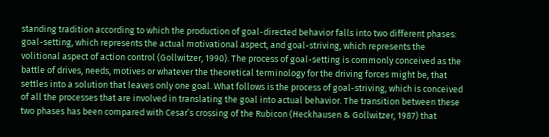standing tradition according to which the production of goal-directed behavior falls into two different phases: goal-setting, which represents the actual motivational aspect, and goal-striving, which represents the volitional aspect of action control (Gollwitzer, 1990). The process of goal-setting is commonly conceived as the battle of drives, needs, motives or whatever the theoretical terminology for the driving forces might be, that settles into a solution that leaves only one goal. What follows is the process of goal-striving, which is conceived of all the processes that are involved in translating the goal into actual behavior. The transition between these two phases has been compared with Cesar’s crossing of the Rubicon (Heckhausen & Gollwitzer, 1987) that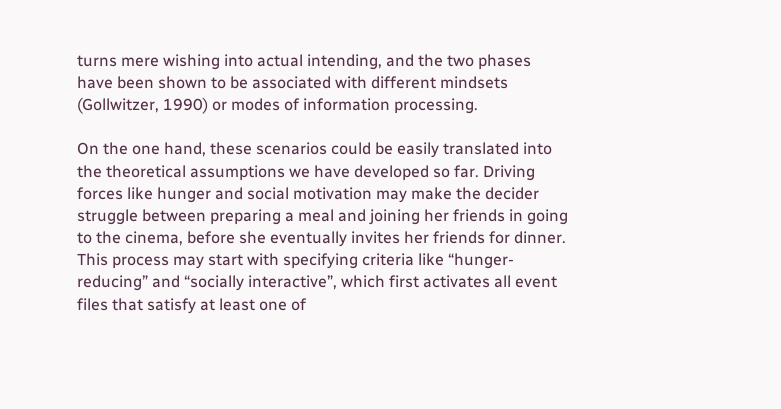turns mere wishing into actual intending, and the two phases have been shown to be associated with different mindsets (Gollwitzer, 1990) or modes of information processing.

On the one hand, these scenarios could be easily translated into the theoretical assumptions we have developed so far. Driving forces like hunger and social motivation may make the decider struggle between preparing a meal and joining her friends in going to the cinema, before she eventually invites her friends for dinner. This process may start with specifying criteria like “hunger-reducing” and “socially interactive”, which first activates all event files that satisfy at least one of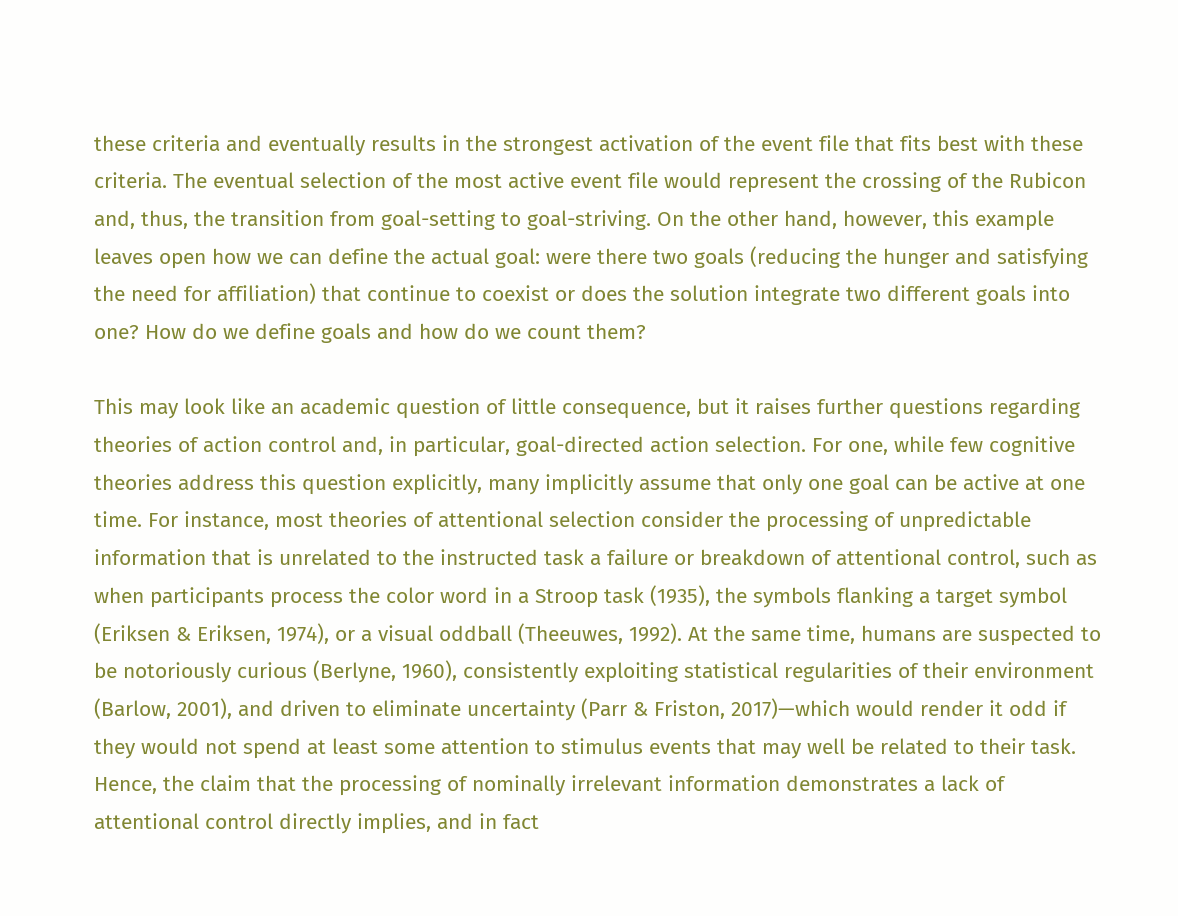these criteria and eventually results in the strongest activation of the event file that fits best with these criteria. The eventual selection of the most active event file would represent the crossing of the Rubicon and, thus, the transition from goal-setting to goal-striving. On the other hand, however, this example leaves open how we can define the actual goal: were there two goals (reducing the hunger and satisfying the need for affiliation) that continue to coexist or does the solution integrate two different goals into one? How do we define goals and how do we count them?

This may look like an academic question of little consequence, but it raises further questions regarding theories of action control and, in particular, goal-directed action selection. For one, while few cognitive theories address this question explicitly, many implicitly assume that only one goal can be active at one time. For instance, most theories of attentional selection consider the processing of unpredictable information that is unrelated to the instructed task a failure or breakdown of attentional control, such as when participants process the color word in a Stroop task (1935), the symbols flanking a target symbol (Eriksen & Eriksen, 1974), or a visual oddball (Theeuwes, 1992). At the same time, humans are suspected to be notoriously curious (Berlyne, 1960), consistently exploiting statistical regularities of their environment (Barlow, 2001), and driven to eliminate uncertainty (Parr & Friston, 2017)—which would render it odd if they would not spend at least some attention to stimulus events that may well be related to their task. Hence, the claim that the processing of nominally irrelevant information demonstrates a lack of attentional control directly implies, and in fact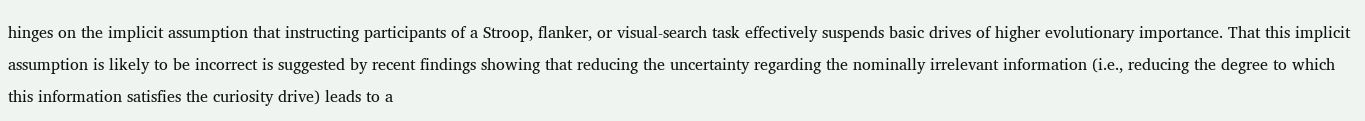hinges on the implicit assumption that instructing participants of a Stroop, flanker, or visual-search task effectively suspends basic drives of higher evolutionary importance. That this implicit assumption is likely to be incorrect is suggested by recent findings showing that reducing the uncertainty regarding the nominally irrelevant information (i.e., reducing the degree to which this information satisfies the curiosity drive) leads to a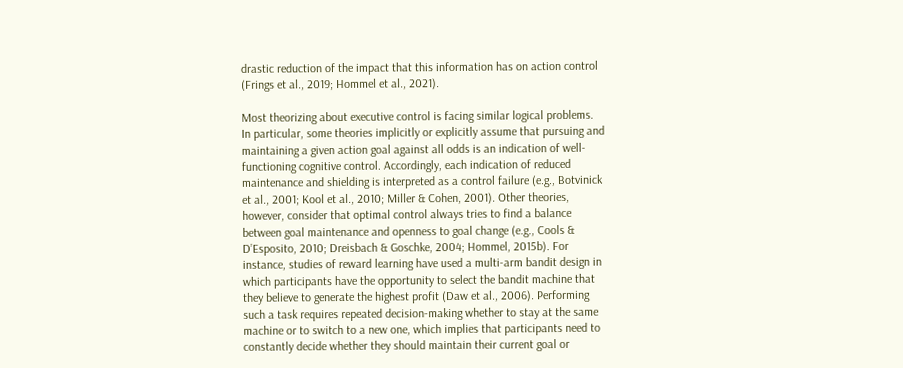drastic reduction of the impact that this information has on action control (Frings et al., 2019; Hommel et al., 2021).

Most theorizing about executive control is facing similar logical problems. In particular, some theories implicitly or explicitly assume that pursuing and maintaining a given action goal against all odds is an indication of well-functioning cognitive control. Accordingly, each indication of reduced maintenance and shielding is interpreted as a control failure (e.g., Botvinick et al., 2001; Kool et al., 2010; Miller & Cohen, 2001). Other theories, however, consider that optimal control always tries to find a balance between goal maintenance and openness to goal change (e.g., Cools & D’Esposito, 2010; Dreisbach & Goschke, 2004; Hommel, 2015b). For instance, studies of reward learning have used a multi-arm bandit design in which participants have the opportunity to select the bandit machine that they believe to generate the highest profit (Daw et al., 2006). Performing such a task requires repeated decision-making whether to stay at the same machine or to switch to a new one, which implies that participants need to constantly decide whether they should maintain their current goal or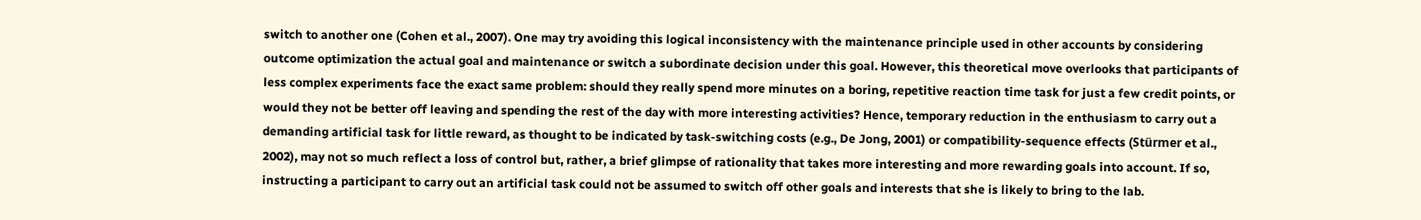switch to another one (Cohen et al., 2007). One may try avoiding this logical inconsistency with the maintenance principle used in other accounts by considering outcome optimization the actual goal and maintenance or switch a subordinate decision under this goal. However, this theoretical move overlooks that participants of less complex experiments face the exact same problem: should they really spend more minutes on a boring, repetitive reaction time task for just a few credit points, or would they not be better off leaving and spending the rest of the day with more interesting activities? Hence, temporary reduction in the enthusiasm to carry out a demanding artificial task for little reward, as thought to be indicated by task-switching costs (e.g., De Jong, 2001) or compatibility-sequence effects (Stürmer et al., 2002), may not so much reflect a loss of control but, rather, a brief glimpse of rationality that takes more interesting and more rewarding goals into account. If so, instructing a participant to carry out an artificial task could not be assumed to switch off other goals and interests that she is likely to bring to the lab.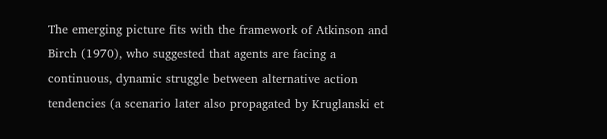The emerging picture fits with the framework of Atkinson and Birch (1970), who suggested that agents are facing a continuous, dynamic struggle between alternative action tendencies (a scenario later also propagated by Kruglanski et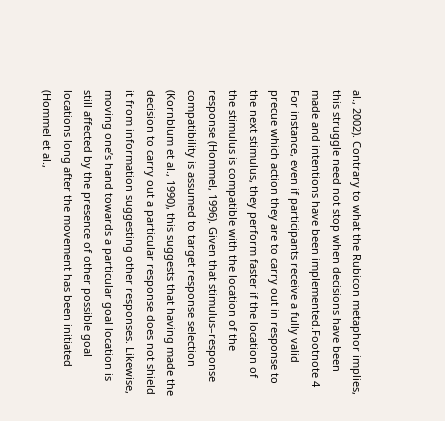al., 2002). Contrary to what the Rubicon metaphor implies, this struggle need not stop when decisions have been made and intentions have been implemented.Footnote 4 For instance, even if participants receive a fully valid precue which action they are to carry out in response to the next stimulus, they perform faster if the location of the stimulus is compatible with the location of the response (Hommel, 1996). Given that stimulus–response compatibility is assumed to target response selection (Kornblum et al., 1990), this suggests that having made the decision to carry out a particular response does not shield it from information suggesting other responses. Likewise, moving one’s hand towards a particular goal location is still affected by the presence of other possible goal locations long after the movement has been initiated (Hommel et al.,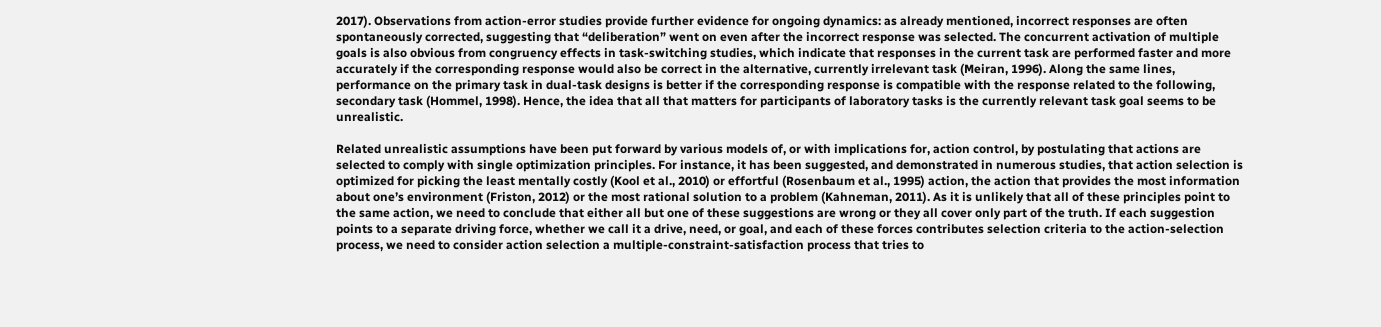2017). Observations from action-error studies provide further evidence for ongoing dynamics: as already mentioned, incorrect responses are often spontaneously corrected, suggesting that “deliberation” went on even after the incorrect response was selected. The concurrent activation of multiple goals is also obvious from congruency effects in task-switching studies, which indicate that responses in the current task are performed faster and more accurately if the corresponding response would also be correct in the alternative, currently irrelevant task (Meiran, 1996). Along the same lines, performance on the primary task in dual-task designs is better if the corresponding response is compatible with the response related to the following, secondary task (Hommel, 1998). Hence, the idea that all that matters for participants of laboratory tasks is the currently relevant task goal seems to be unrealistic.

Related unrealistic assumptions have been put forward by various models of, or with implications for, action control, by postulating that actions are selected to comply with single optimization principles. For instance, it has been suggested, and demonstrated in numerous studies, that action selection is optimized for picking the least mentally costly (Kool et al., 2010) or effortful (Rosenbaum et al., 1995) action, the action that provides the most information about one’s environment (Friston, 2012) or the most rational solution to a problem (Kahneman, 2011). As it is unlikely that all of these principles point to the same action, we need to conclude that either all but one of these suggestions are wrong or they all cover only part of the truth. If each suggestion points to a separate driving force, whether we call it a drive, need, or goal, and each of these forces contributes selection criteria to the action-selection process, we need to consider action selection a multiple-constraint-satisfaction process that tries to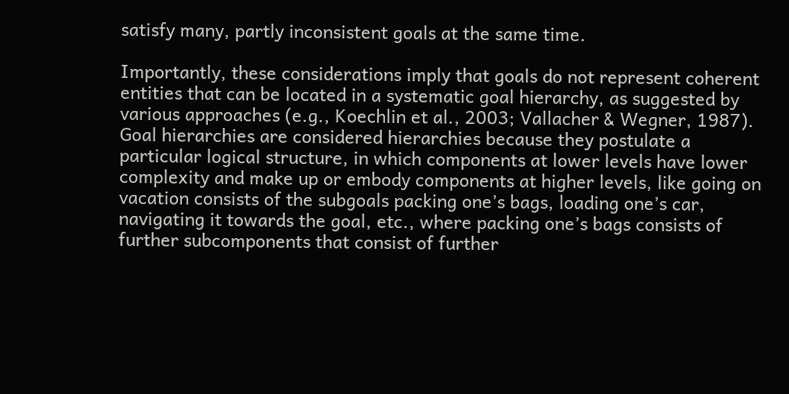satisfy many, partly inconsistent goals at the same time.

Importantly, these considerations imply that goals do not represent coherent entities that can be located in a systematic goal hierarchy, as suggested by various approaches (e.g., Koechlin et al., 2003; Vallacher & Wegner, 1987). Goal hierarchies are considered hierarchies because they postulate a particular logical structure, in which components at lower levels have lower complexity and make up or embody components at higher levels, like going on vacation consists of the subgoals packing one’s bags, loading one’s car, navigating it towards the goal, etc., where packing one’s bags consists of further subcomponents that consist of further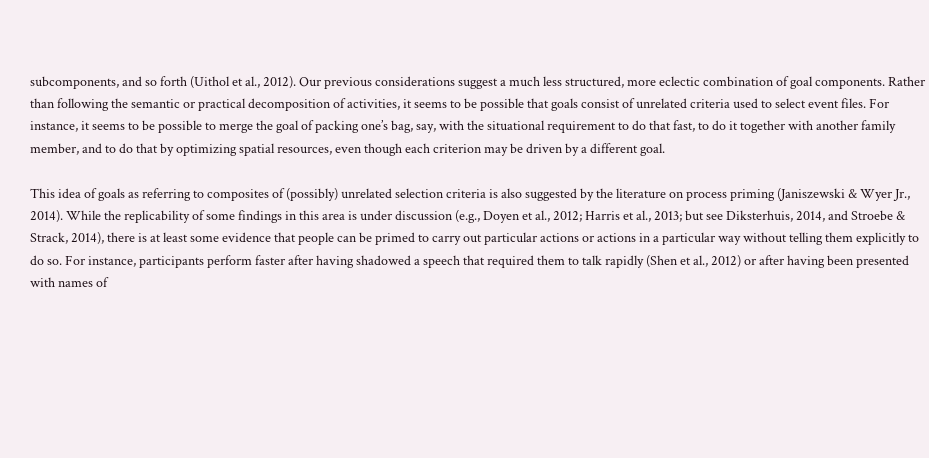subcomponents, and so forth (Uithol et al., 2012). Our previous considerations suggest a much less structured, more eclectic combination of goal components. Rather than following the semantic or practical decomposition of activities, it seems to be possible that goals consist of unrelated criteria used to select event files. For instance, it seems to be possible to merge the goal of packing one’s bag, say, with the situational requirement to do that fast, to do it together with another family member, and to do that by optimizing spatial resources, even though each criterion may be driven by a different goal.

This idea of goals as referring to composites of (possibly) unrelated selection criteria is also suggested by the literature on process priming (Janiszewski & Wyer Jr., 2014). While the replicability of some findings in this area is under discussion (e.g., Doyen et al., 2012; Harris et al., 2013; but see Diksterhuis, 2014, and Stroebe & Strack, 2014), there is at least some evidence that people can be primed to carry out particular actions or actions in a particular way without telling them explicitly to do so. For instance, participants perform faster after having shadowed a speech that required them to talk rapidly (Shen et al., 2012) or after having been presented with names of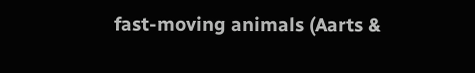fast-moving animals (Aarts &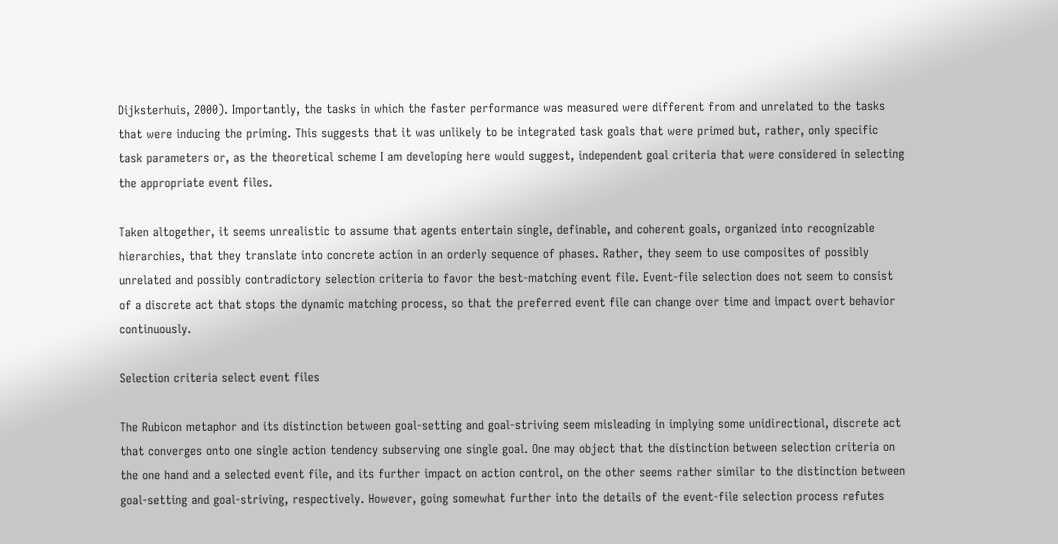Dijksterhuis, 2000). Importantly, the tasks in which the faster performance was measured were different from and unrelated to the tasks that were inducing the priming. This suggests that it was unlikely to be integrated task goals that were primed but, rather, only specific task parameters or, as the theoretical scheme I am developing here would suggest, independent goal criteria that were considered in selecting the appropriate event files.

Taken altogether, it seems unrealistic to assume that agents entertain single, definable, and coherent goals, organized into recognizable hierarchies, that they translate into concrete action in an orderly sequence of phases. Rather, they seem to use composites of possibly unrelated and possibly contradictory selection criteria to favor the best-matching event file. Event-file selection does not seem to consist of a discrete act that stops the dynamic matching process, so that the preferred event file can change over time and impact overt behavior continuously.

Selection criteria select event files

The Rubicon metaphor and its distinction between goal-setting and goal-striving seem misleading in implying some unidirectional, discrete act that converges onto one single action tendency subserving one single goal. One may object that the distinction between selection criteria on the one hand and a selected event file, and its further impact on action control, on the other seems rather similar to the distinction between goal-setting and goal-striving, respectively. However, going somewhat further into the details of the event-file selection process refutes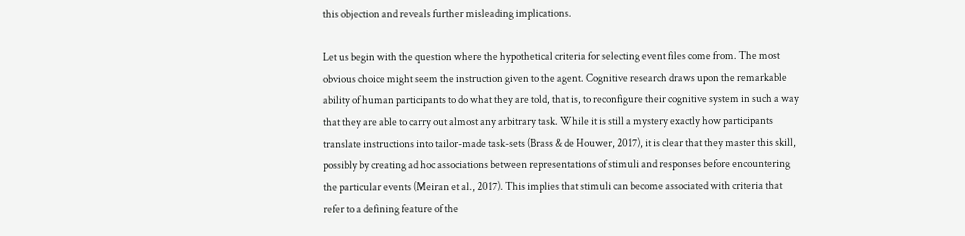this objection and reveals further misleading implications.

Let us begin with the question where the hypothetical criteria for selecting event files come from. The most obvious choice might seem the instruction given to the agent. Cognitive research draws upon the remarkable ability of human participants to do what they are told, that is, to reconfigure their cognitive system in such a way that they are able to carry out almost any arbitrary task. While it is still a mystery exactly how participants translate instructions into tailor-made task-sets (Brass & de Houwer, 2017), it is clear that they master this skill, possibly by creating ad hoc associations between representations of stimuli and responses before encountering the particular events (Meiran et al., 2017). This implies that stimuli can become associated with criteria that refer to a defining feature of the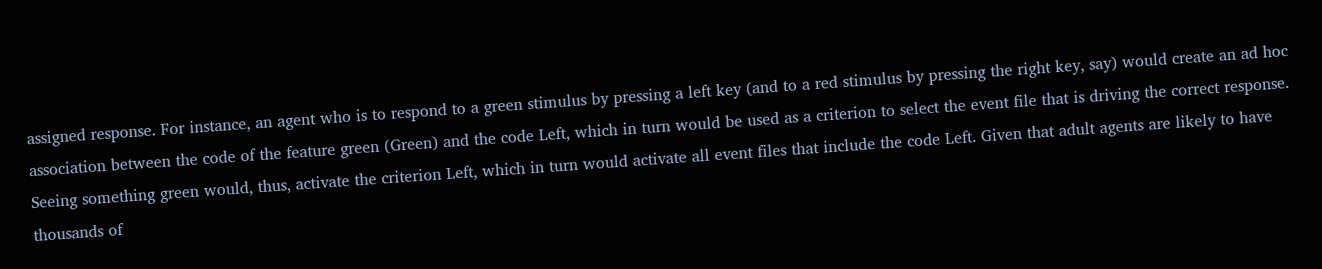assigned response. For instance, an agent who is to respond to a green stimulus by pressing a left key (and to a red stimulus by pressing the right key, say) would create an ad hoc association between the code of the feature green (Green) and the code Left, which in turn would be used as a criterion to select the event file that is driving the correct response. Seeing something green would, thus, activate the criterion Left, which in turn would activate all event files that include the code Left. Given that adult agents are likely to have thousands of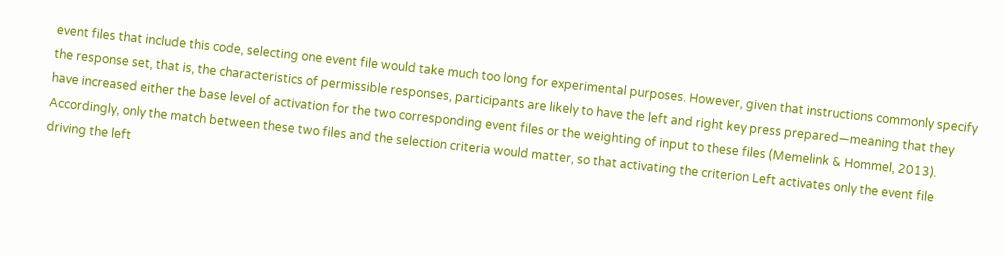event files that include this code, selecting one event file would take much too long for experimental purposes. However, given that instructions commonly specify the response set, that is, the characteristics of permissible responses, participants are likely to have the left and right key press prepared—meaning that they have increased either the base level of activation for the two corresponding event files or the weighting of input to these files (Memelink & Hommel, 2013). Accordingly, only the match between these two files and the selection criteria would matter, so that activating the criterion Left activates only the event file driving the left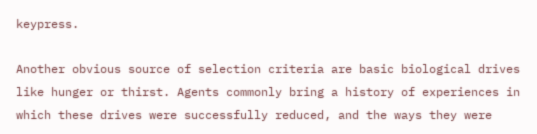keypress.

Another obvious source of selection criteria are basic biological drives like hunger or thirst. Agents commonly bring a history of experiences in which these drives were successfully reduced, and the ways they were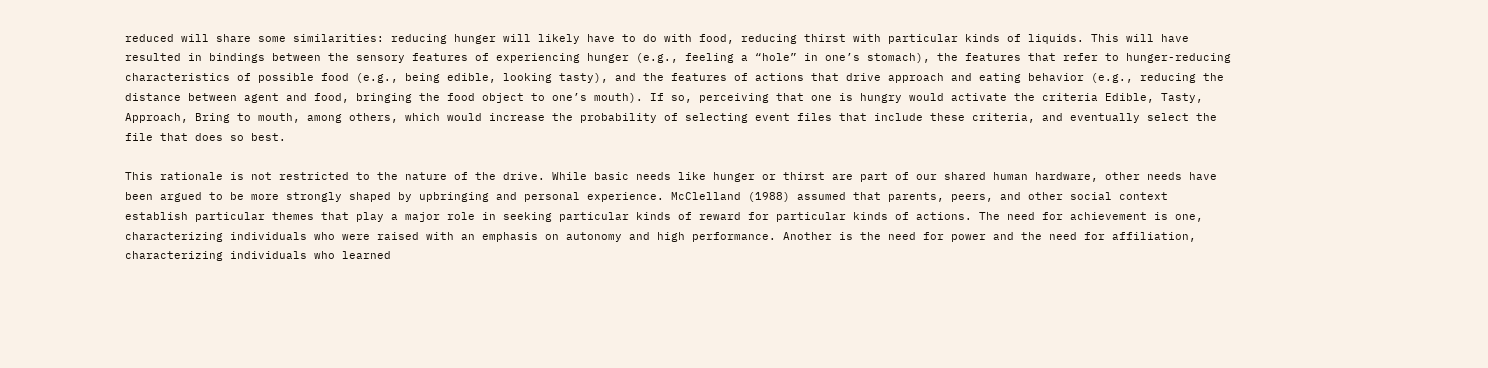reduced will share some similarities: reducing hunger will likely have to do with food, reducing thirst with particular kinds of liquids. This will have resulted in bindings between the sensory features of experiencing hunger (e.g., feeling a “hole” in one’s stomach), the features that refer to hunger-reducing characteristics of possible food (e.g., being edible, looking tasty), and the features of actions that drive approach and eating behavior (e.g., reducing the distance between agent and food, bringing the food object to one’s mouth). If so, perceiving that one is hungry would activate the criteria Edible, Tasty, Approach, Bring to mouth, among others, which would increase the probability of selecting event files that include these criteria, and eventually select the file that does so best.

This rationale is not restricted to the nature of the drive. While basic needs like hunger or thirst are part of our shared human hardware, other needs have been argued to be more strongly shaped by upbringing and personal experience. McClelland (1988) assumed that parents, peers, and other social context establish particular themes that play a major role in seeking particular kinds of reward for particular kinds of actions. The need for achievement is one, characterizing individuals who were raised with an emphasis on autonomy and high performance. Another is the need for power and the need for affiliation, characterizing individuals who learned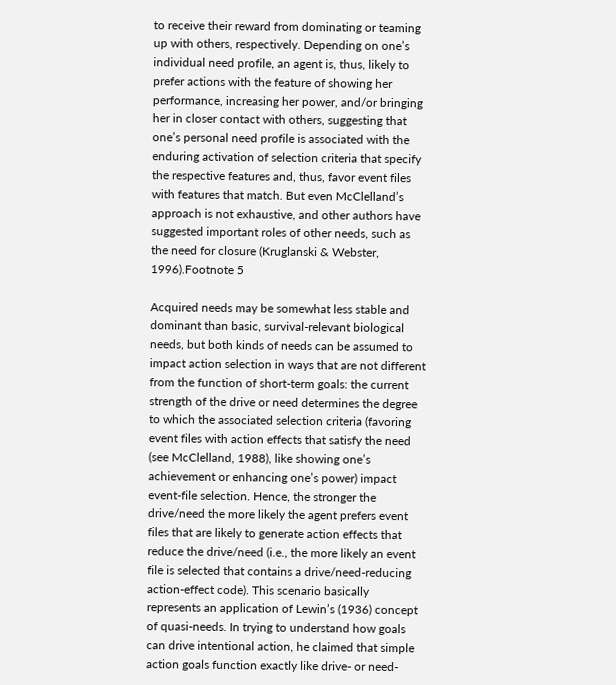to receive their reward from dominating or teaming up with others, respectively. Depending on one’s individual need profile, an agent is, thus, likely to prefer actions with the feature of showing her performance, increasing her power, and/or bringing her in closer contact with others, suggesting that one’s personal need profile is associated with the enduring activation of selection criteria that specify the respective features and, thus, favor event files with features that match. But even McClelland’s approach is not exhaustive, and other authors have suggested important roles of other needs, such as the need for closure (Kruglanski & Webster, 1996).Footnote 5

Acquired needs may be somewhat less stable and dominant than basic, survival-relevant biological needs, but both kinds of needs can be assumed to impact action selection in ways that are not different from the function of short-term goals: the current strength of the drive or need determines the degree to which the associated selection criteria (favoring event files with action effects that satisfy the need (see McClelland, 1988), like showing one’s achievement or enhancing one’s power) impact event-file selection. Hence, the stronger the drive/need the more likely the agent prefers event files that are likely to generate action effects that reduce the drive/need (i.e., the more likely an event file is selected that contains a drive/need-reducing action-effect code). This scenario basically represents an application of Lewin’s (1936) concept of quasi-needs. In trying to understand how goals can drive intentional action, he claimed that simple action goals function exactly like drive- or need-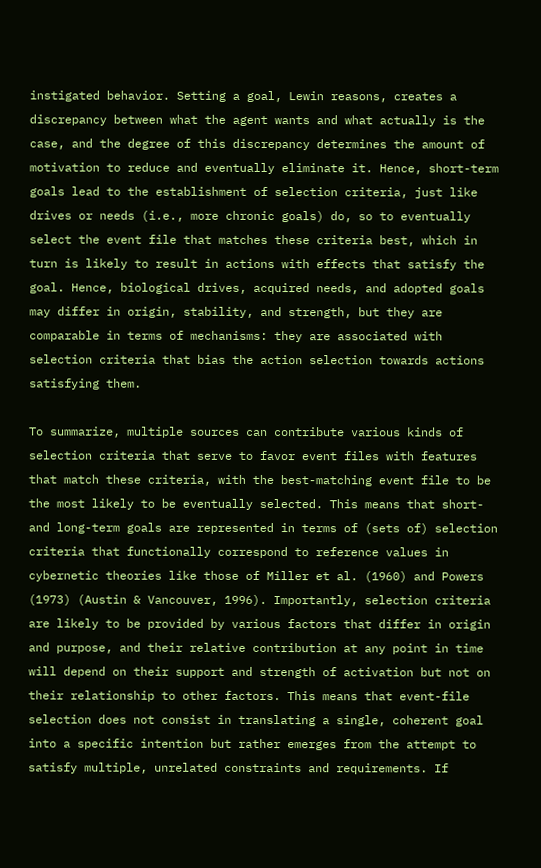instigated behavior. Setting a goal, Lewin reasons, creates a discrepancy between what the agent wants and what actually is the case, and the degree of this discrepancy determines the amount of motivation to reduce and eventually eliminate it. Hence, short-term goals lead to the establishment of selection criteria, just like drives or needs (i.e., more chronic goals) do, so to eventually select the event file that matches these criteria best, which in turn is likely to result in actions with effects that satisfy the goal. Hence, biological drives, acquired needs, and adopted goals may differ in origin, stability, and strength, but they are comparable in terms of mechanisms: they are associated with selection criteria that bias the action selection towards actions satisfying them.

To summarize, multiple sources can contribute various kinds of selection criteria that serve to favor event files with features that match these criteria, with the best-matching event file to be the most likely to be eventually selected. This means that short- and long-term goals are represented in terms of (sets of) selection criteria that functionally correspond to reference values in cybernetic theories like those of Miller et al. (1960) and Powers (1973) (Austin & Vancouver, 1996). Importantly, selection criteria are likely to be provided by various factors that differ in origin and purpose, and their relative contribution at any point in time will depend on their support and strength of activation but not on their relationship to other factors. This means that event-file selection does not consist in translating a single, coherent goal into a specific intention but rather emerges from the attempt to satisfy multiple, unrelated constraints and requirements. If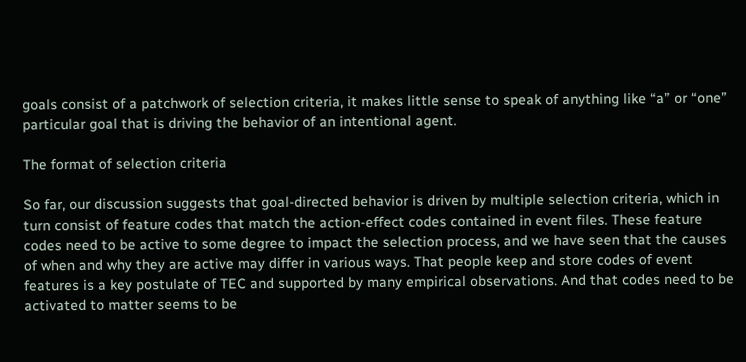goals consist of a patchwork of selection criteria, it makes little sense to speak of anything like “a” or “one” particular goal that is driving the behavior of an intentional agent.

The format of selection criteria

So far, our discussion suggests that goal-directed behavior is driven by multiple selection criteria, which in turn consist of feature codes that match the action-effect codes contained in event files. These feature codes need to be active to some degree to impact the selection process, and we have seen that the causes of when and why they are active may differ in various ways. That people keep and store codes of event features is a key postulate of TEC and supported by many empirical observations. And that codes need to be activated to matter seems to be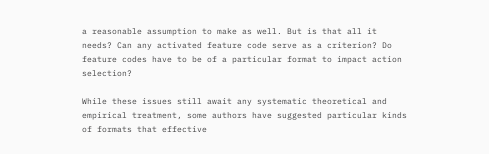a reasonable assumption to make as well. But is that all it needs? Can any activated feature code serve as a criterion? Do feature codes have to be of a particular format to impact action selection?

While these issues still await any systematic theoretical and empirical treatment, some authors have suggested particular kinds of formats that effective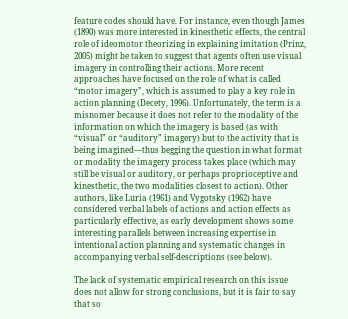feature codes should have. For instance, even though James (1890) was more interested in kinesthetic effects, the central role of ideomotor theorizing in explaining imitation (Prinz, 2005) might be taken to suggest that agents often use visual imagery in controlling their actions. More recent approaches have focused on the role of what is called “motor imagery”, which is assumed to play a key role in action planning (Decety, 1996). Unfortunately, the term is a misnomer because it does not refer to the modality of the information on which the imagery is based (as with “visual” or “auditory” imagery) but to the activity that is being imagined—thus begging the question in what format or modality the imagery process takes place (which may still be visual or auditory, or perhaps proprioceptive and kinesthetic, the two modalities closest to action). Other authors, like Luria (1961) and Vygotsky (1962) have considered verbal labels of actions and action effects as particularly effective, as early development shows some interesting parallels between increasing expertise in intentional action planning and systematic changes in accompanying verbal self-descriptions (see below).

The lack of systematic empirical research on this issue does not allow for strong conclusions, but it is fair to say that so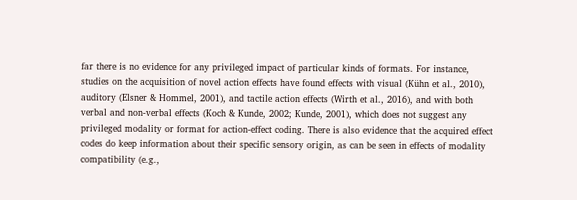far there is no evidence for any privileged impact of particular kinds of formats. For instance, studies on the acquisition of novel action effects have found effects with visual (Kühn et al., 2010), auditory (Elsner & Hommel, 2001), and tactile action effects (Wirth et al., 2016), and with both verbal and non-verbal effects (Koch & Kunde, 2002; Kunde, 2001), which does not suggest any privileged modality or format for action-effect coding. There is also evidence that the acquired effect codes do keep information about their specific sensory origin, as can be seen in effects of modality compatibility (e.g.,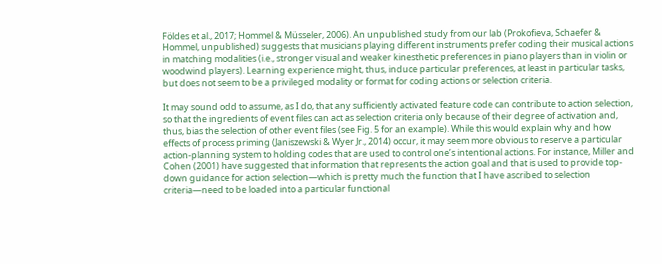Földes et al., 2017; Hommel & Müsseler, 2006). An unpublished study from our lab (Prokofieva, Schaefer & Hommel, unpublished) suggests that musicians playing different instruments prefer coding their musical actions in matching modalities (i.e., stronger visual and weaker kinesthetic preferences in piano players than in violin or woodwind players). Learning experience might, thus, induce particular preferences, at least in particular tasks, but does not seem to be a privileged modality or format for coding actions or selection criteria.

It may sound odd to assume, as I do, that any sufficiently activated feature code can contribute to action selection, so that the ingredients of event files can act as selection criteria only because of their degree of activation and, thus, bias the selection of other event files (see Fig. 5 for an example). While this would explain why and how effects of process priming (Janiszewski & Wyer Jr., 2014) occur, it may seem more obvious to reserve a particular action-planning system to holding codes that are used to control one’s intentional actions. For instance, Miller and Cohen (2001) have suggested that information that represents the action goal and that is used to provide top-down guidance for action selection—which is pretty much the function that I have ascribed to selection criteria—need to be loaded into a particular functional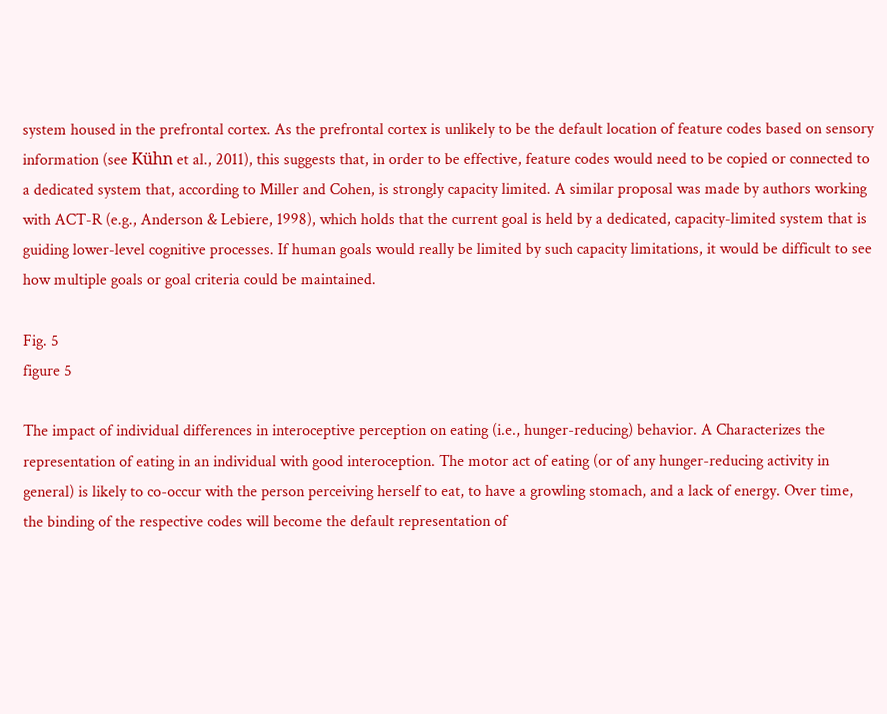system housed in the prefrontal cortex. As the prefrontal cortex is unlikely to be the default location of feature codes based on sensory information (see Kühn et al., 2011), this suggests that, in order to be effective, feature codes would need to be copied or connected to a dedicated system that, according to Miller and Cohen, is strongly capacity limited. A similar proposal was made by authors working with ACT-R (e.g., Anderson & Lebiere, 1998), which holds that the current goal is held by a dedicated, capacity-limited system that is guiding lower-level cognitive processes. If human goals would really be limited by such capacity limitations, it would be difficult to see how multiple goals or goal criteria could be maintained.

Fig. 5
figure 5

The impact of individual differences in interoceptive perception on eating (i.e., hunger-reducing) behavior. A Characterizes the representation of eating in an individual with good interoception. The motor act of eating (or of any hunger-reducing activity in general) is likely to co-occur with the person perceiving herself to eat, to have a growling stomach, and a lack of energy. Over time, the binding of the respective codes will become the default representation of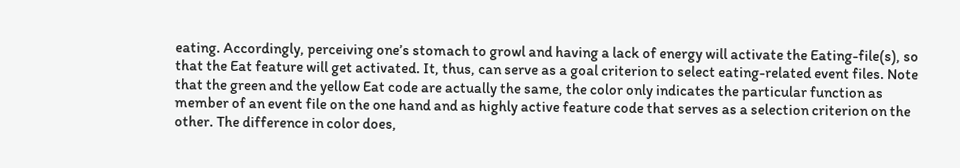eating. Accordingly, perceiving one’s stomach to growl and having a lack of energy will activate the Eating-file(s), so that the Eat feature will get activated. It, thus, can serve as a goal criterion to select eating-related event files. Note that the green and the yellow Eat code are actually the same, the color only indicates the particular function as member of an event file on the one hand and as highly active feature code that serves as a selection criterion on the other. The difference in color does,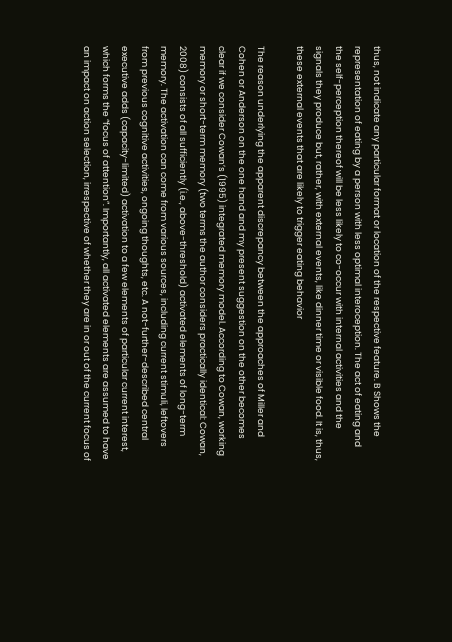thus, not indicate any particular format or location of the respective feature. B Shows the representation of eating by a person with less optimal interoception. The act of eating and the self-perception thereof will be less likely to co-occur with internal activities and the signals they produce but, rather, with external events, like dinner time or visible food. It is, thus, these external events that are likely to trigger eating behavior

The reason underlying the apparent discrepancy between the approaches of Miller and Cohen or Anderson on the one hand and my present suggestion on the other becomes clear if we consider Cowan’s (1995) integrated memory model. According to Cowan, working memory or short-term memory (two terms the author considers practically identical: Cowan, 2008) consists of all sufficiently (i.e., above-threshold) activated elements of long-term memory. The activation can come from various sources, including current stimuli, leftovers from previous cognitive activities, ongoing thoughts, etc. A not-further-described central executive adds (capacity-limited) activation to a few elements of particular current interest, which forms the “focus of attention”. Importantly, all activated elements are assumed to have an impact on action selection, irrespective of whether they are in or out of the current focus of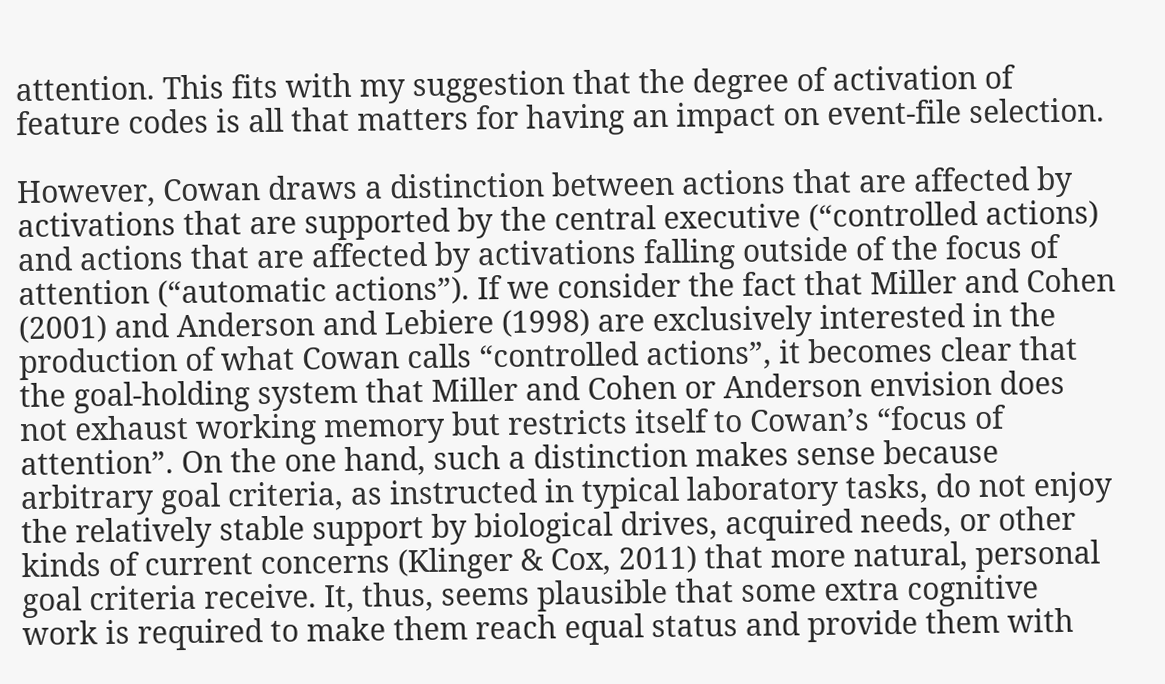attention. This fits with my suggestion that the degree of activation of feature codes is all that matters for having an impact on event-file selection.

However, Cowan draws a distinction between actions that are affected by activations that are supported by the central executive (“controlled actions) and actions that are affected by activations falling outside of the focus of attention (“automatic actions”). If we consider the fact that Miller and Cohen (2001) and Anderson and Lebiere (1998) are exclusively interested in the production of what Cowan calls “controlled actions”, it becomes clear that the goal-holding system that Miller and Cohen or Anderson envision does not exhaust working memory but restricts itself to Cowan’s “focus of attention”. On the one hand, such a distinction makes sense because arbitrary goal criteria, as instructed in typical laboratory tasks, do not enjoy the relatively stable support by biological drives, acquired needs, or other kinds of current concerns (Klinger & Cox, 2011) that more natural, personal goal criteria receive. It, thus, seems plausible that some extra cognitive work is required to make them reach equal status and provide them with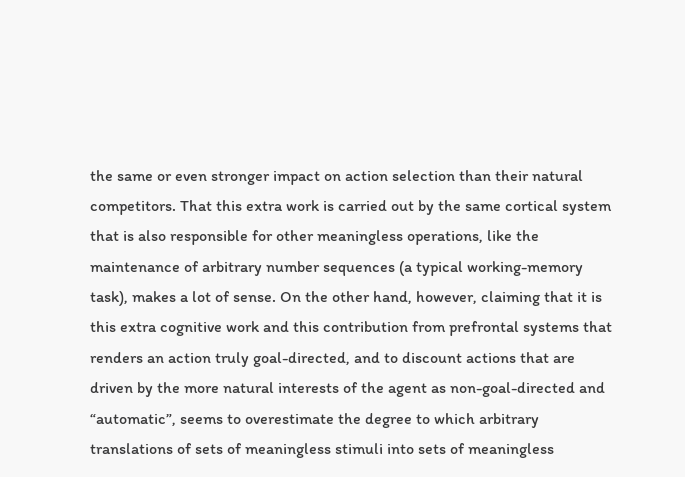the same or even stronger impact on action selection than their natural competitors. That this extra work is carried out by the same cortical system that is also responsible for other meaningless operations, like the maintenance of arbitrary number sequences (a typical working-memory task), makes a lot of sense. On the other hand, however, claiming that it is this extra cognitive work and this contribution from prefrontal systems that renders an action truly goal-directed, and to discount actions that are driven by the more natural interests of the agent as non-goal-directed and “automatic”, seems to overestimate the degree to which arbitrary translations of sets of meaningless stimuli into sets of meaningless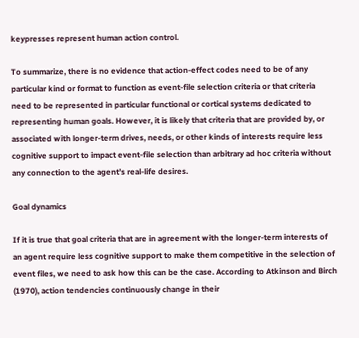keypresses represent human action control.

To summarize, there is no evidence that action-effect codes need to be of any particular kind or format to function as event-file selection criteria or that criteria need to be represented in particular functional or cortical systems dedicated to representing human goals. However, it is likely that criteria that are provided by, or associated with longer-term drives, needs, or other kinds of interests require less cognitive support to impact event-file selection than arbitrary ad hoc criteria without any connection to the agent’s real-life desires.

Goal dynamics

If it is true that goal criteria that are in agreement with the longer-term interests of an agent require less cognitive support to make them competitive in the selection of event files, we need to ask how this can be the case. According to Atkinson and Birch (1970), action tendencies continuously change in their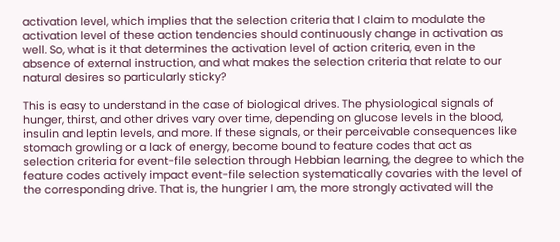activation level, which implies that the selection criteria that I claim to modulate the activation level of these action tendencies should continuously change in activation as well. So, what is it that determines the activation level of action criteria, even in the absence of external instruction, and what makes the selection criteria that relate to our natural desires so particularly sticky?

This is easy to understand in the case of biological drives. The physiological signals of hunger, thirst, and other drives vary over time, depending on glucose levels in the blood, insulin and leptin levels, and more. If these signals, or their perceivable consequences like stomach growling or a lack of energy, become bound to feature codes that act as selection criteria for event-file selection through Hebbian learning, the degree to which the feature codes actively impact event-file selection systematically covaries with the level of the corresponding drive. That is, the hungrier I am, the more strongly activated will the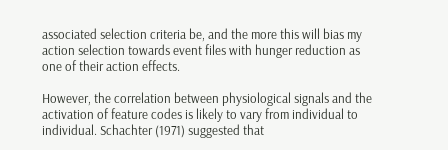associated selection criteria be, and the more this will bias my action selection towards event files with hunger reduction as one of their action effects.

However, the correlation between physiological signals and the activation of feature codes is likely to vary from individual to individual. Schachter (1971) suggested that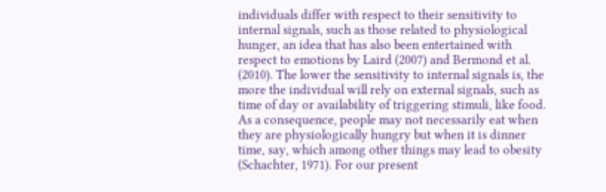individuals differ with respect to their sensitivity to internal signals, such as those related to physiological hunger, an idea that has also been entertained with respect to emotions by Laird (2007) and Bermond et al. (2010). The lower the sensitivity to internal signals is, the more the individual will rely on external signals, such as time of day or availability of triggering stimuli, like food. As a consequence, people may not necessarily eat when they are physiologically hungry but when it is dinner time, say, which among other things may lead to obesity (Schachter, 1971). For our present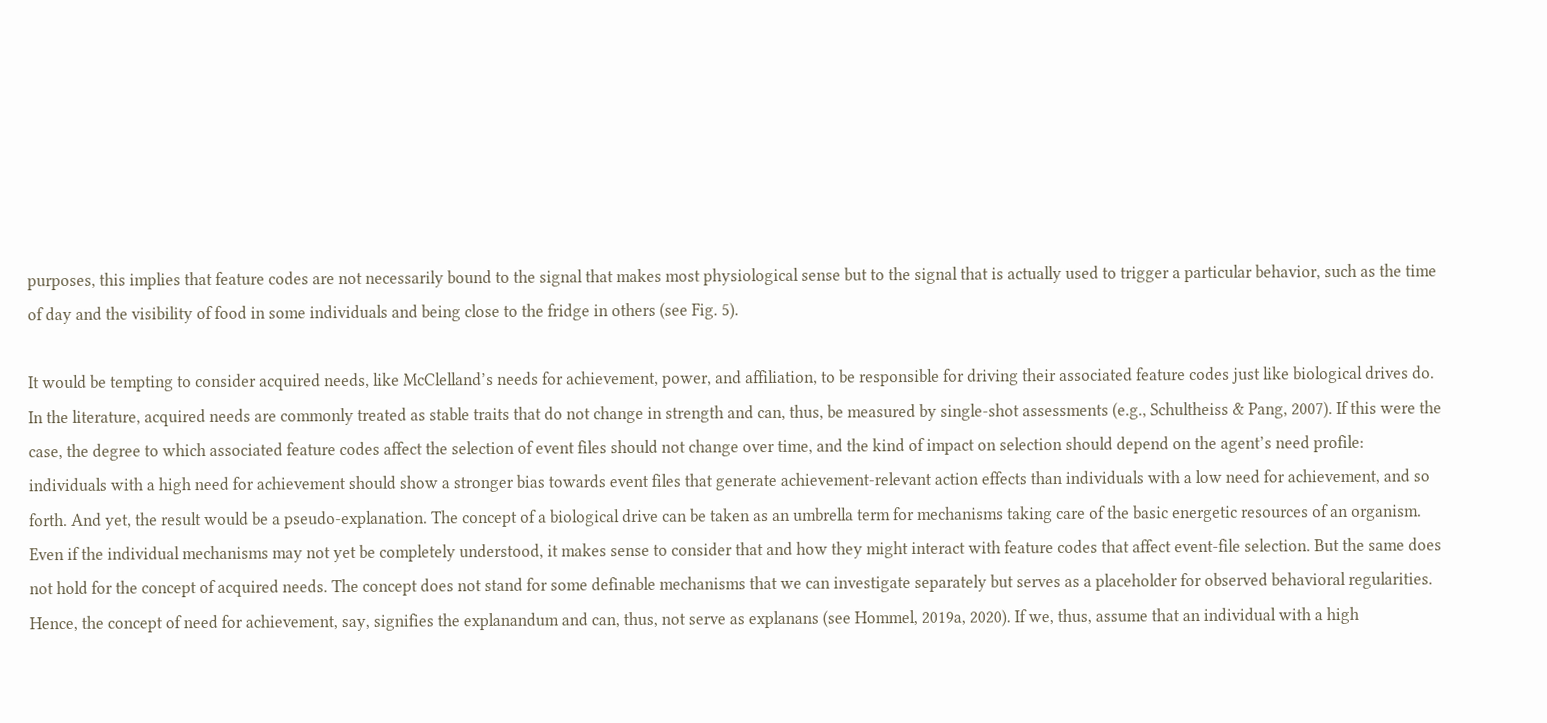purposes, this implies that feature codes are not necessarily bound to the signal that makes most physiological sense but to the signal that is actually used to trigger a particular behavior, such as the time of day and the visibility of food in some individuals and being close to the fridge in others (see Fig. 5).

It would be tempting to consider acquired needs, like McClelland’s needs for achievement, power, and affiliation, to be responsible for driving their associated feature codes just like biological drives do. In the literature, acquired needs are commonly treated as stable traits that do not change in strength and can, thus, be measured by single-shot assessments (e.g., Schultheiss & Pang, 2007). If this were the case, the degree to which associated feature codes affect the selection of event files should not change over time, and the kind of impact on selection should depend on the agent’s need profile: individuals with a high need for achievement should show a stronger bias towards event files that generate achievement-relevant action effects than individuals with a low need for achievement, and so forth. And yet, the result would be a pseudo-explanation. The concept of a biological drive can be taken as an umbrella term for mechanisms taking care of the basic energetic resources of an organism. Even if the individual mechanisms may not yet be completely understood, it makes sense to consider that and how they might interact with feature codes that affect event-file selection. But the same does not hold for the concept of acquired needs. The concept does not stand for some definable mechanisms that we can investigate separately but serves as a placeholder for observed behavioral regularities. Hence, the concept of need for achievement, say, signifies the explanandum and can, thus, not serve as explanans (see Hommel, 2019a, 2020). If we, thus, assume that an individual with a high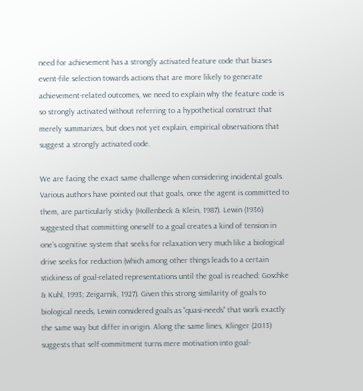need for achievement has a strongly activated feature code that biases event-file selection towards actions that are more likely to generate achievement-related outcomes, we need to explain why the feature code is so strongly activated without referring to a hypothetical construct that merely summarizes, but does not yet explain, empirical observations that suggest a strongly activated code.

We are facing the exact same challenge when considering incidental goals. Various authors have pointed out that goals, once the agent is committed to them, are particularly sticky (Hollenbeck & Klein, 1987). Lewin (1936) suggested that committing oneself to a goal creates a kind of tension in one’s cognitive system that seeks for relaxation very much like a biological drive seeks for reduction (which among other things leads to a certain stickiness of goal-related representations until the goal is reached: Goschke & Kuhl, 1993; Zeigarnik, 1927). Given this strong similarity of goals to biological needs, Lewin considered goals as “quasi-needs” that work exactly the same way but differ in origin. Along the same lines, Klinger (2013) suggests that self-commitment turns mere motivation into goal-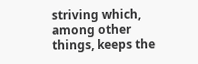striving which, among other things, keeps the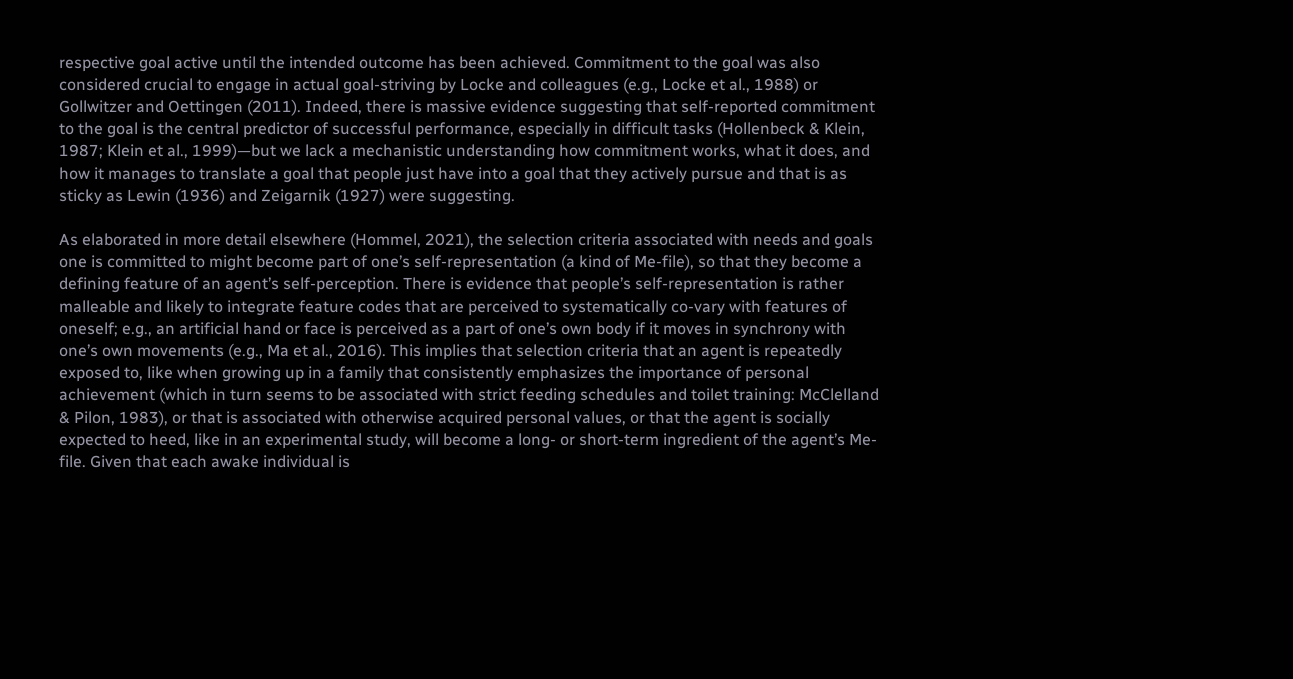respective goal active until the intended outcome has been achieved. Commitment to the goal was also considered crucial to engage in actual goal-striving by Locke and colleagues (e.g., Locke et al., 1988) or Gollwitzer and Oettingen (2011). Indeed, there is massive evidence suggesting that self-reported commitment to the goal is the central predictor of successful performance, especially in difficult tasks (Hollenbeck & Klein, 1987; Klein et al., 1999)—but we lack a mechanistic understanding how commitment works, what it does, and how it manages to translate a goal that people just have into a goal that they actively pursue and that is as sticky as Lewin (1936) and Zeigarnik (1927) were suggesting.

As elaborated in more detail elsewhere (Hommel, 2021), the selection criteria associated with needs and goals one is committed to might become part of one’s self-representation (a kind of Me-file), so that they become a defining feature of an agent’s self-perception. There is evidence that people’s self-representation is rather malleable and likely to integrate feature codes that are perceived to systematically co-vary with features of oneself; e.g., an artificial hand or face is perceived as a part of one’s own body if it moves in synchrony with one’s own movements (e.g., Ma et al., 2016). This implies that selection criteria that an agent is repeatedly exposed to, like when growing up in a family that consistently emphasizes the importance of personal achievement (which in turn seems to be associated with strict feeding schedules and toilet training: McClelland & Pilon, 1983), or that is associated with otherwise acquired personal values, or that the agent is socially expected to heed, like in an experimental study, will become a long- or short-term ingredient of the agent’s Me-file. Given that each awake individual is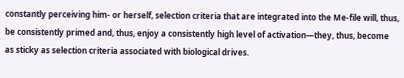constantly perceiving him- or herself, selection criteria that are integrated into the Me-file will, thus, be consistently primed and, thus, enjoy a consistently high level of activation—they, thus, become as sticky as selection criteria associated with biological drives.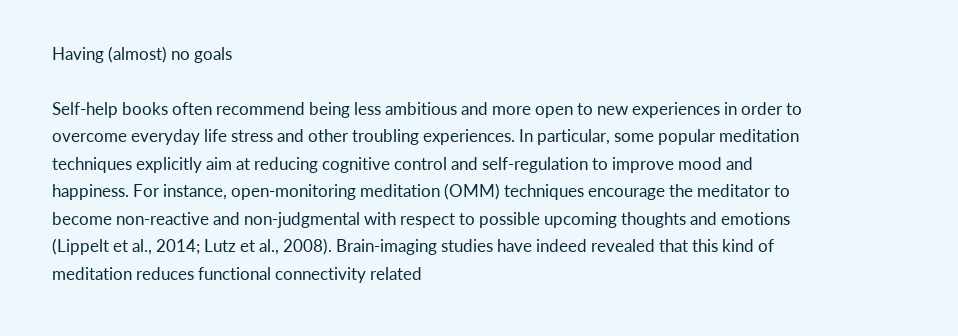Having (almost) no goals

Self-help books often recommend being less ambitious and more open to new experiences in order to overcome everyday life stress and other troubling experiences. In particular, some popular meditation techniques explicitly aim at reducing cognitive control and self-regulation to improve mood and happiness. For instance, open-monitoring meditation (OMM) techniques encourage the meditator to become non-reactive and non-judgmental with respect to possible upcoming thoughts and emotions (Lippelt et al., 2014; Lutz et al., 2008). Brain-imaging studies have indeed revealed that this kind of meditation reduces functional connectivity related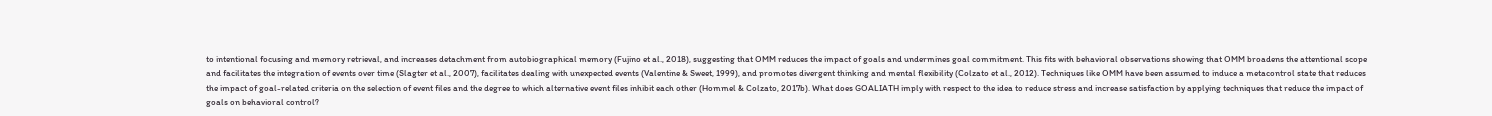to intentional focusing and memory retrieval, and increases detachment from autobiographical memory (Fujino et al., 2018), suggesting that OMM reduces the impact of goals and undermines goal commitment. This fits with behavioral observations showing that OMM broadens the attentional scope and facilitates the integration of events over time (Slagter et al., 2007), facilitates dealing with unexpected events (Valentine & Sweet, 1999), and promotes divergent thinking and mental flexibility (Colzato et al., 2012). Techniques like OMM have been assumed to induce a metacontrol state that reduces the impact of goal-related criteria on the selection of event files and the degree to which alternative event files inhibit each other (Hommel & Colzato, 2017b). What does GOALIATH imply with respect to the idea to reduce stress and increase satisfaction by applying techniques that reduce the impact of goals on behavioral control?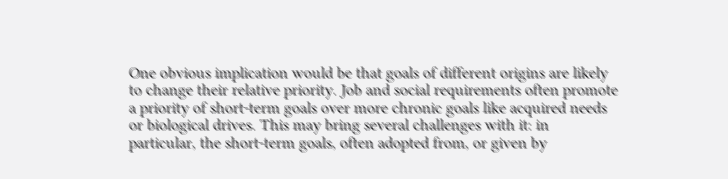One obvious implication would be that goals of different origins are likely to change their relative priority. Job and social requirements often promote a priority of short-term goals over more chronic goals like acquired needs or biological drives. This may bring several challenges with it: in particular, the short-term goals, often adopted from, or given by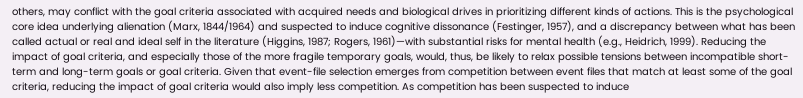others, may conflict with the goal criteria associated with acquired needs and biological drives in prioritizing different kinds of actions. This is the psychological core idea underlying alienation (Marx, 1844/1964) and suspected to induce cognitive dissonance (Festinger, 1957), and a discrepancy between what has been called actual or real and ideal self in the literature (Higgins, 1987; Rogers, 1961)—with substantial risks for mental health (e.g., Heidrich, 1999). Reducing the impact of goal criteria, and especially those of the more fragile temporary goals, would, thus, be likely to relax possible tensions between incompatible short-term and long-term goals or goal criteria. Given that event-file selection emerges from competition between event files that match at least some of the goal criteria, reducing the impact of goal criteria would also imply less competition. As competition has been suspected to induce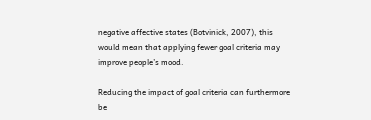negative affective states (Botvinick, 2007), this would mean that applying fewer goal criteria may improve people’s mood.

Reducing the impact of goal criteria can furthermore be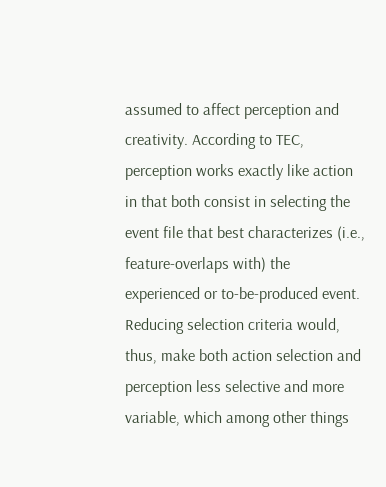assumed to affect perception and creativity. According to TEC, perception works exactly like action in that both consist in selecting the event file that best characterizes (i.e., feature-overlaps with) the experienced or to-be-produced event. Reducing selection criteria would, thus, make both action selection and perception less selective and more variable, which among other things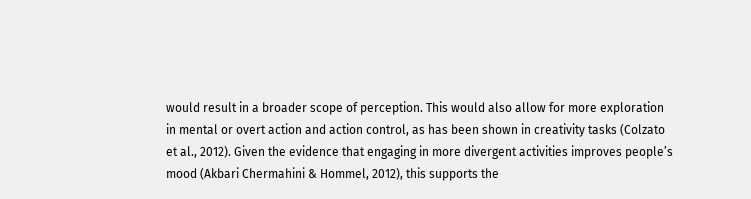would result in a broader scope of perception. This would also allow for more exploration in mental or overt action and action control, as has been shown in creativity tasks (Colzato et al., 2012). Given the evidence that engaging in more divergent activities improves people’s mood (Akbari Chermahini & Hommel, 2012), this supports the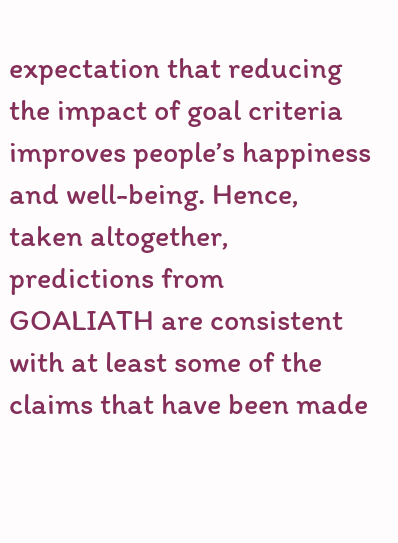expectation that reducing the impact of goal criteria improves people’s happiness and well-being. Hence, taken altogether, predictions from GOALIATH are consistent with at least some of the claims that have been made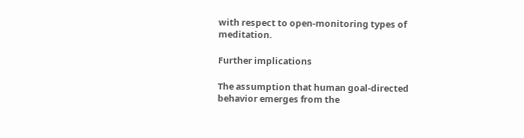with respect to open-monitoring types of meditation.

Further implications

The assumption that human goal-directed behavior emerges from the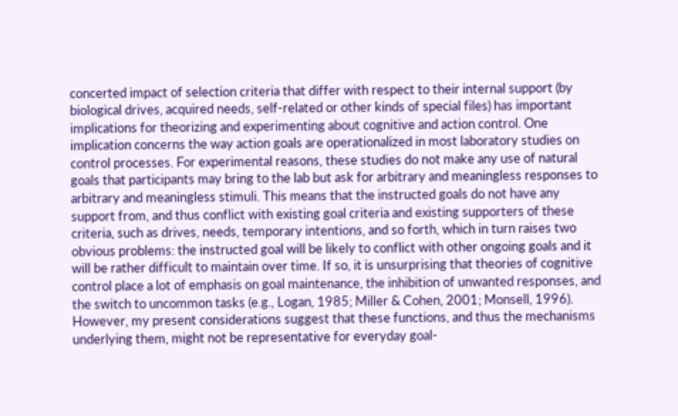concerted impact of selection criteria that differ with respect to their internal support (by biological drives, acquired needs, self-related or other kinds of special files) has important implications for theorizing and experimenting about cognitive and action control. One implication concerns the way action goals are operationalized in most laboratory studies on control processes. For experimental reasons, these studies do not make any use of natural goals that participants may bring to the lab but ask for arbitrary and meaningless responses to arbitrary and meaningless stimuli. This means that the instructed goals do not have any support from, and thus conflict with existing goal criteria and existing supporters of these criteria, such as drives, needs, temporary intentions, and so forth, which in turn raises two obvious problems: the instructed goal will be likely to conflict with other ongoing goals and it will be rather difficult to maintain over time. If so, it is unsurprising that theories of cognitive control place a lot of emphasis on goal maintenance, the inhibition of unwanted responses, and the switch to uncommon tasks (e.g., Logan, 1985; Miller & Cohen, 2001; Monsell, 1996). However, my present considerations suggest that these functions, and thus the mechanisms underlying them, might not be representative for everyday goal-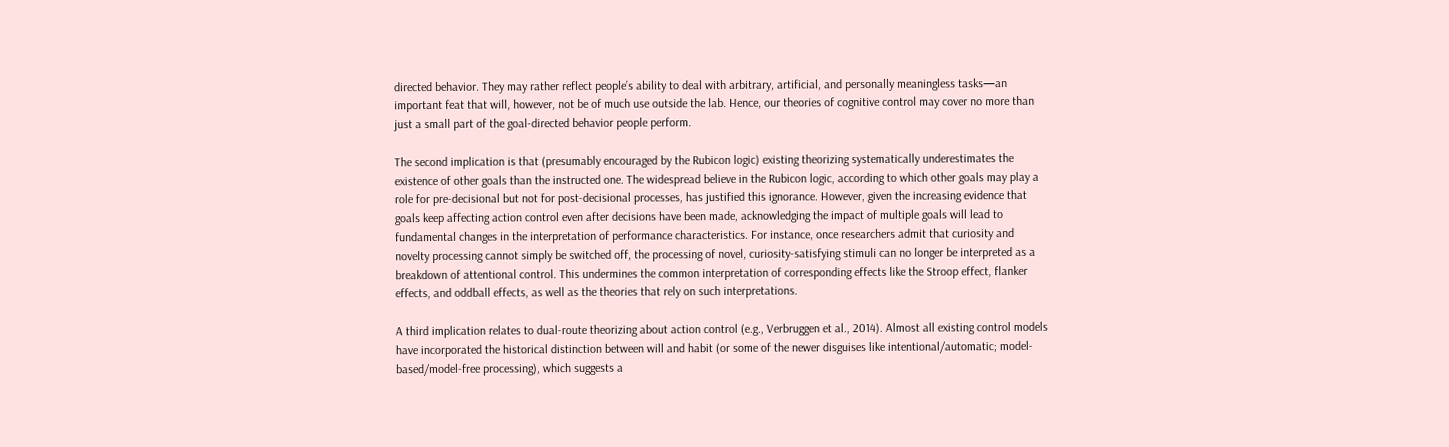directed behavior. They may rather reflect people’s ability to deal with arbitrary, artificial, and personally meaningless tasks—an important feat that will, however, not be of much use outside the lab. Hence, our theories of cognitive control may cover no more than just a small part of the goal-directed behavior people perform.

The second implication is that (presumably encouraged by the Rubicon logic) existing theorizing systematically underestimates the existence of other goals than the instructed one. The widespread believe in the Rubicon logic, according to which other goals may play a role for pre-decisional but not for post-decisional processes, has justified this ignorance. However, given the increasing evidence that goals keep affecting action control even after decisions have been made, acknowledging the impact of multiple goals will lead to fundamental changes in the interpretation of performance characteristics. For instance, once researchers admit that curiosity and novelty processing cannot simply be switched off, the processing of novel, curiosity-satisfying stimuli can no longer be interpreted as a breakdown of attentional control. This undermines the common interpretation of corresponding effects like the Stroop effect, flanker effects, and oddball effects, as well as the theories that rely on such interpretations.

A third implication relates to dual-route theorizing about action control (e.g., Verbruggen et al., 2014). Almost all existing control models have incorporated the historical distinction between will and habit (or some of the newer disguises like intentional/automatic; model-based/model-free processing), which suggests a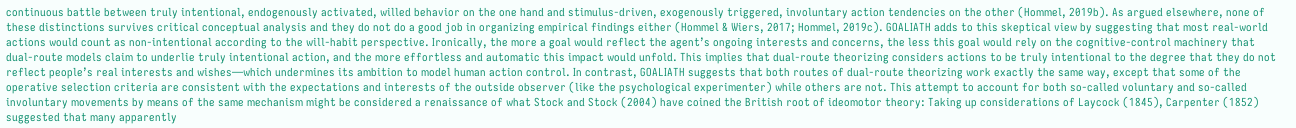continuous battle between truly intentional, endogenously activated, willed behavior on the one hand and stimulus-driven, exogenously triggered, involuntary action tendencies on the other (Hommel, 2019b). As argued elsewhere, none of these distinctions survives critical conceptual analysis and they do not do a good job in organizing empirical findings either (Hommel & Wiers, 2017; Hommel, 2019c). GOALIATH adds to this skeptical view by suggesting that most real-world actions would count as non-intentional according to the will-habit perspective. Ironically, the more a goal would reflect the agent’s ongoing interests and concerns, the less this goal would rely on the cognitive-control machinery that dual-route models claim to underlie truly intentional action, and the more effortless and automatic this impact would unfold. This implies that dual-route theorizing considers actions to be truly intentional to the degree that they do not reflect people’s real interests and wishes—which undermines its ambition to model human action control. In contrast, GOALIATH suggests that both routes of dual-route theorizing work exactly the same way, except that some of the operative selection criteria are consistent with the expectations and interests of the outside observer (like the psychological experimenter) while others are not. This attempt to account for both so-called voluntary and so-called involuntary movements by means of the same mechanism might be considered a renaissance of what Stock and Stock (2004) have coined the British root of ideomotor theory: Taking up considerations of Laycock (1845), Carpenter (1852) suggested that many apparently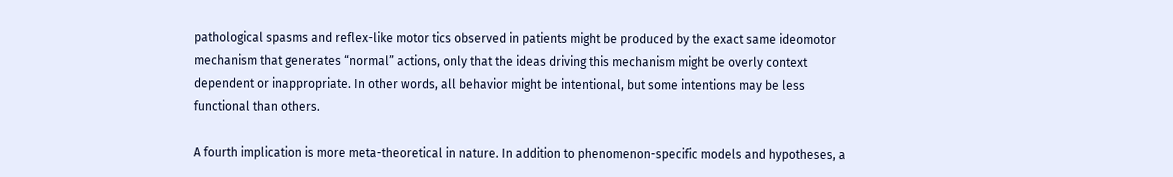pathological spasms and reflex-like motor tics observed in patients might be produced by the exact same ideomotor mechanism that generates “normal” actions, only that the ideas driving this mechanism might be overly context dependent or inappropriate. In other words, all behavior might be intentional, but some intentions may be less functional than others.

A fourth implication is more meta-theoretical in nature. In addition to phenomenon-specific models and hypotheses, a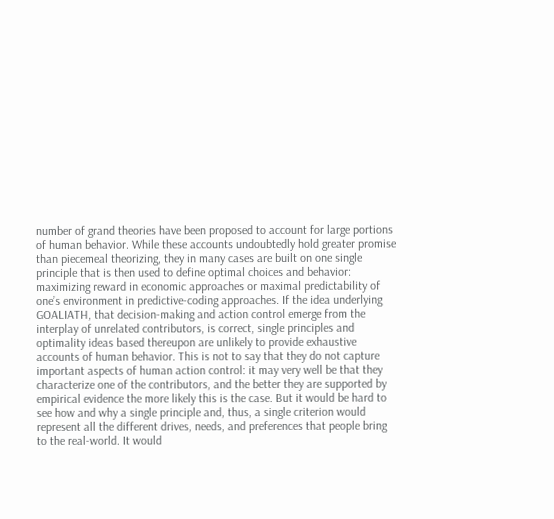number of grand theories have been proposed to account for large portions of human behavior. While these accounts undoubtedly hold greater promise than piecemeal theorizing, they in many cases are built on one single principle that is then used to define optimal choices and behavior: maximizing reward in economic approaches or maximal predictability of one’s environment in predictive-coding approaches. If the idea underlying GOALIATH, that decision-making and action control emerge from the interplay of unrelated contributors, is correct, single principles and optimality ideas based thereupon are unlikely to provide exhaustive accounts of human behavior. This is not to say that they do not capture important aspects of human action control: it may very well be that they characterize one of the contributors, and the better they are supported by empirical evidence the more likely this is the case. But it would be hard to see how and why a single principle and, thus, a single criterion would represent all the different drives, needs, and preferences that people bring to the real-world. It would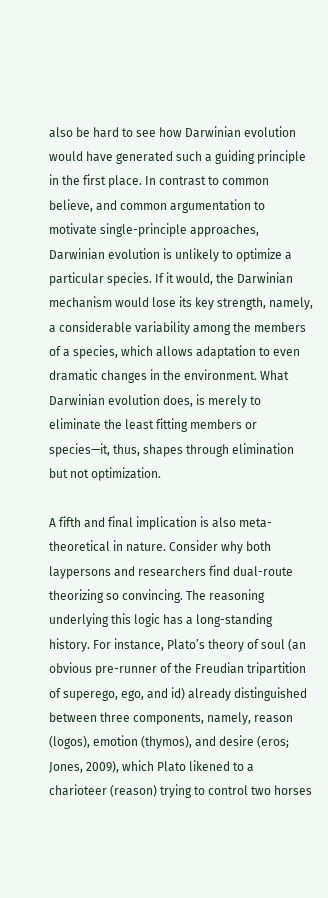also be hard to see how Darwinian evolution would have generated such a guiding principle in the first place. In contrast to common believe, and common argumentation to motivate single-principle approaches, Darwinian evolution is unlikely to optimize a particular species. If it would, the Darwinian mechanism would lose its key strength, namely, a considerable variability among the members of a species, which allows adaptation to even dramatic changes in the environment. What Darwinian evolution does, is merely to eliminate the least fitting members or species—it, thus, shapes through elimination but not optimization.

A fifth and final implication is also meta-theoretical in nature. Consider why both laypersons and researchers find dual-route theorizing so convincing. The reasoning underlying this logic has a long-standing history. For instance, Plato’s theory of soul (an obvious pre-runner of the Freudian tripartition of superego, ego, and id) already distinguished between three components, namely, reason (logos), emotion (thymos), and desire (eros; Jones, 2009), which Plato likened to a charioteer (reason) trying to control two horses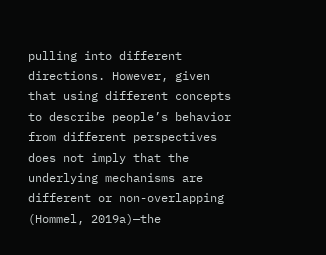pulling into different directions. However, given that using different concepts to describe people’s behavior from different perspectives does not imply that the underlying mechanisms are different or non-overlapping (Hommel, 2019a)—the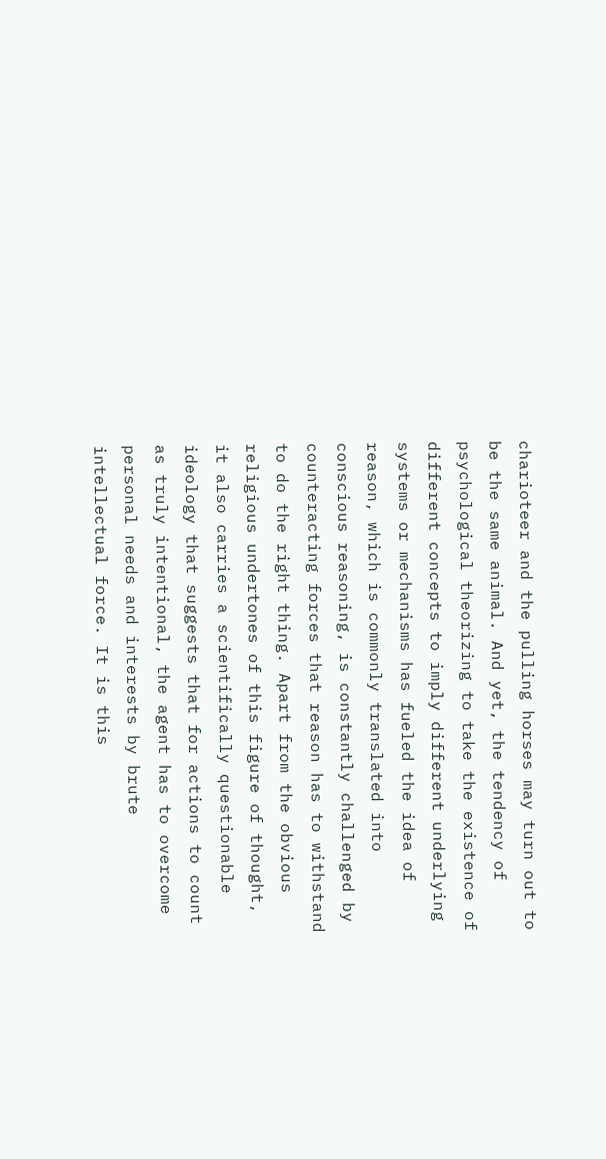charioteer and the pulling horses may turn out to be the same animal. And yet, the tendency of psychological theorizing to take the existence of different concepts to imply different underlying systems or mechanisms has fueled the idea of reason, which is commonly translated into conscious reasoning, is constantly challenged by counteracting forces that reason has to withstand to do the right thing. Apart from the obvious religious undertones of this figure of thought, it also carries a scientifically questionable ideology that suggests that for actions to count as truly intentional, the agent has to overcome personal needs and interests by brute intellectual force. It is this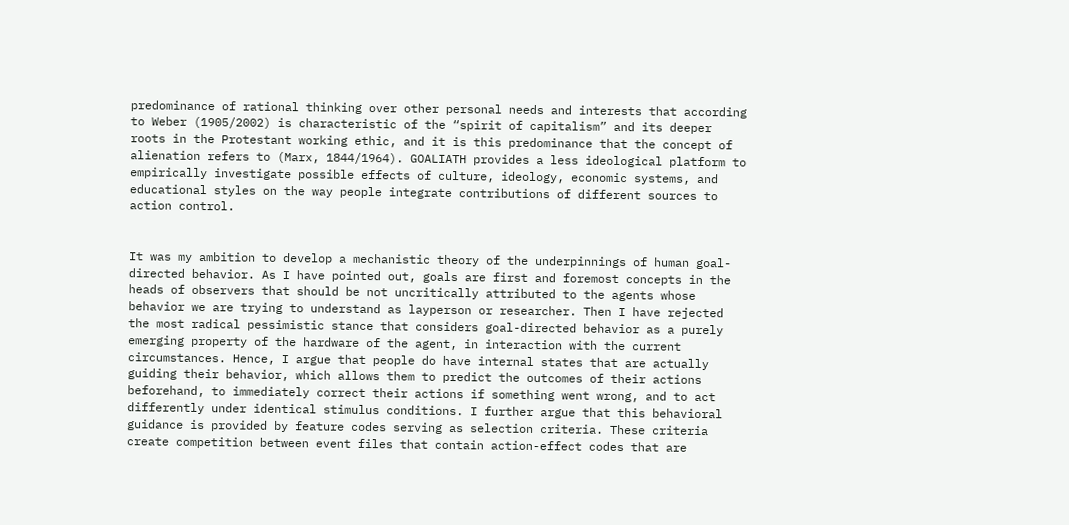predominance of rational thinking over other personal needs and interests that according to Weber (1905/2002) is characteristic of the “spirit of capitalism” and its deeper roots in the Protestant working ethic, and it is this predominance that the concept of alienation refers to (Marx, 1844/1964). GOALIATH provides a less ideological platform to empirically investigate possible effects of culture, ideology, economic systems, and educational styles on the way people integrate contributions of different sources to action control.


It was my ambition to develop a mechanistic theory of the underpinnings of human goal-directed behavior. As I have pointed out, goals are first and foremost concepts in the heads of observers that should be not uncritically attributed to the agents whose behavior we are trying to understand as layperson or researcher. Then I have rejected the most radical pessimistic stance that considers goal-directed behavior as a purely emerging property of the hardware of the agent, in interaction with the current circumstances. Hence, I argue that people do have internal states that are actually guiding their behavior, which allows them to predict the outcomes of their actions beforehand, to immediately correct their actions if something went wrong, and to act differently under identical stimulus conditions. I further argue that this behavioral guidance is provided by feature codes serving as selection criteria. These criteria create competition between event files that contain action-effect codes that are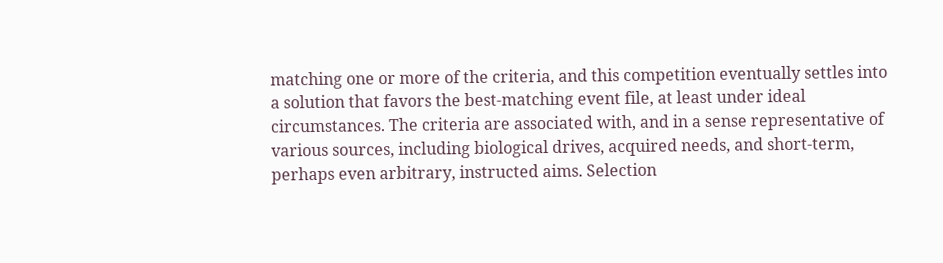matching one or more of the criteria, and this competition eventually settles into a solution that favors the best-matching event file, at least under ideal circumstances. The criteria are associated with, and in a sense representative of various sources, including biological drives, acquired needs, and short-term, perhaps even arbitrary, instructed aims. Selection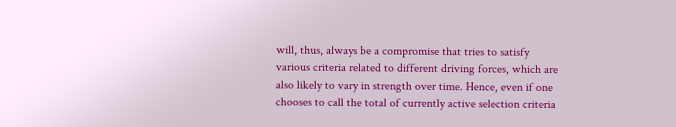will, thus, always be a compromise that tries to satisfy various criteria related to different driving forces, which are also likely to vary in strength over time. Hence, even if one chooses to call the total of currently active selection criteria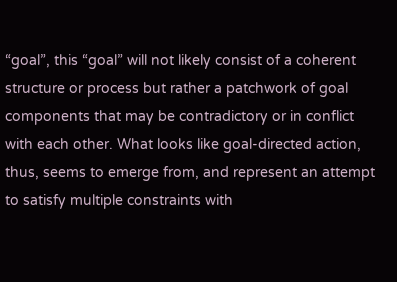“goal”, this “goal” will not likely consist of a coherent structure or process but rather a patchwork of goal components that may be contradictory or in conflict with each other. What looks like goal-directed action, thus, seems to emerge from, and represent an attempt to satisfy multiple constraints with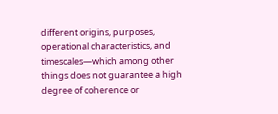different origins, purposes, operational characteristics, and timescales—which among other things does not guarantee a high degree of coherence or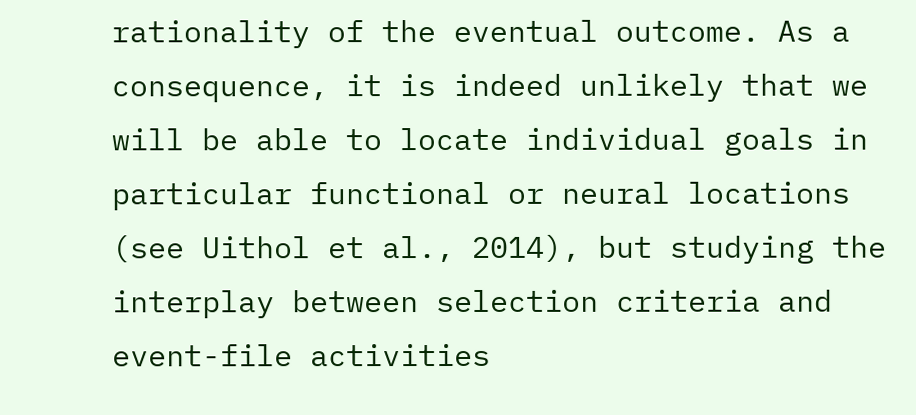rationality of the eventual outcome. As a consequence, it is indeed unlikely that we will be able to locate individual goals in particular functional or neural locations (see Uithol et al., 2014), but studying the interplay between selection criteria and event-file activities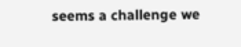seems a challenge we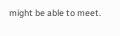might be able to meet.